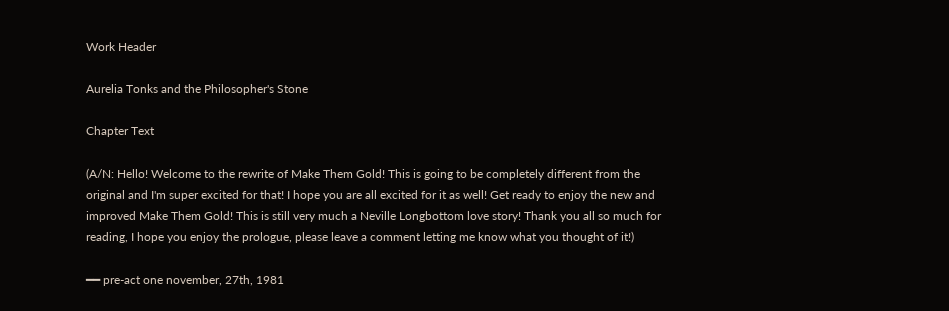Work Header

Aurelia Tonks and the Philosopher's Stone

Chapter Text

(A/N: Hello! Welcome to the rewrite of Make Them Gold! This is going to be completely different from the original and I'm super excited for that! I hope you are all excited for it as well! Get ready to enjoy the new and improved Make Them Gold! This is still very much a Neville Longbottom love story! Thank you all so much for reading, I hope you enjoy the prologue, please leave a comment letting me know what you thought of it!)

━━ pre-act one november, 27th, 1981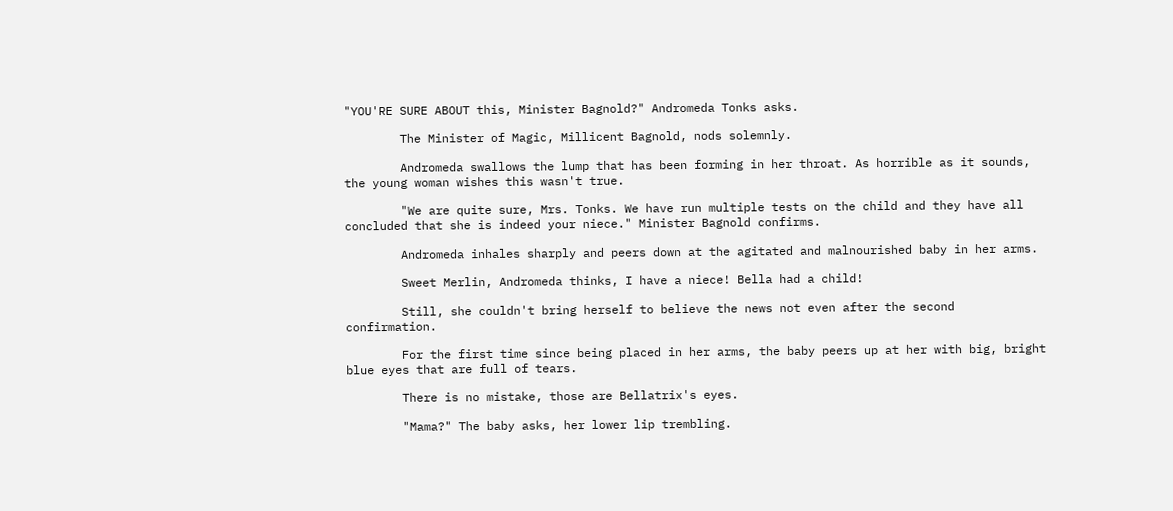"YOU'RE SURE ABOUT this, Minister Bagnold?" Andromeda Tonks asks.

        The Minister of Magic, Millicent Bagnold, nods solemnly.

        Andromeda swallows the lump that has been forming in her throat. As horrible as it sounds, the young woman wishes this wasn't true.

        "We are quite sure, Mrs. Tonks. We have run multiple tests on the child and they have all concluded that she is indeed your niece." Minister Bagnold confirms.

        Andromeda inhales sharply and peers down at the agitated and malnourished baby in her arms.

        Sweet Merlin, Andromeda thinks, I have a niece! Bella had a child!

        Still, she couldn't bring herself to believe the news not even after the second confirmation.

        For the first time since being placed in her arms, the baby peers up at her with big, bright blue eyes that are full of tears.

        There is no mistake, those are Bellatrix's eyes.

        "Mama?" The baby asks, her lower lip trembling.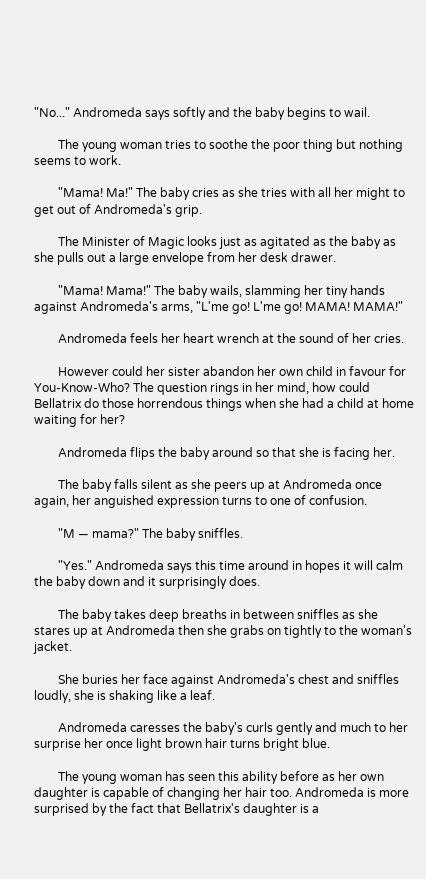"No..." Andromeda says softly and the baby begins to wail.

        The young woman tries to soothe the poor thing but nothing seems to work.

        "Mama! Ma!" The baby cries as she tries with all her might to get out of Andromeda's grip.

        The Minister of Magic looks just as agitated as the baby as she pulls out a large envelope from her desk drawer.

        "Mama! Mama!" The baby wails, slamming her tiny hands against Andromeda's arms, "L'me go! L'me go! MAMA! MAMA!"

        Andromeda feels her heart wrench at the sound of her cries.

        However could her sister abandon her own child in favour for You-Know-Who? The question rings in her mind, how could Bellatrix do those horrendous things when she had a child at home waiting for her?

        Andromeda flips the baby around so that she is facing her.

        The baby falls silent as she peers up at Andromeda once again, her anguished expression turns to one of confusion.

        "M — mama?" The baby sniffles.

        "Yes." Andromeda says this time around in hopes it will calm the baby down and it surprisingly does.

        The baby takes deep breaths in between sniffles as she stares up at Andromeda then she grabs on tightly to the woman's jacket.

        She buries her face against Andromeda's chest and sniffles loudly, she is shaking like a leaf.

        Andromeda caresses the baby's curls gently and much to her surprise her once light brown hair turns bright blue.

        The young woman has seen this ability before as her own daughter is capable of changing her hair too. Andromeda is more surprised by the fact that Bellatrix's daughter is a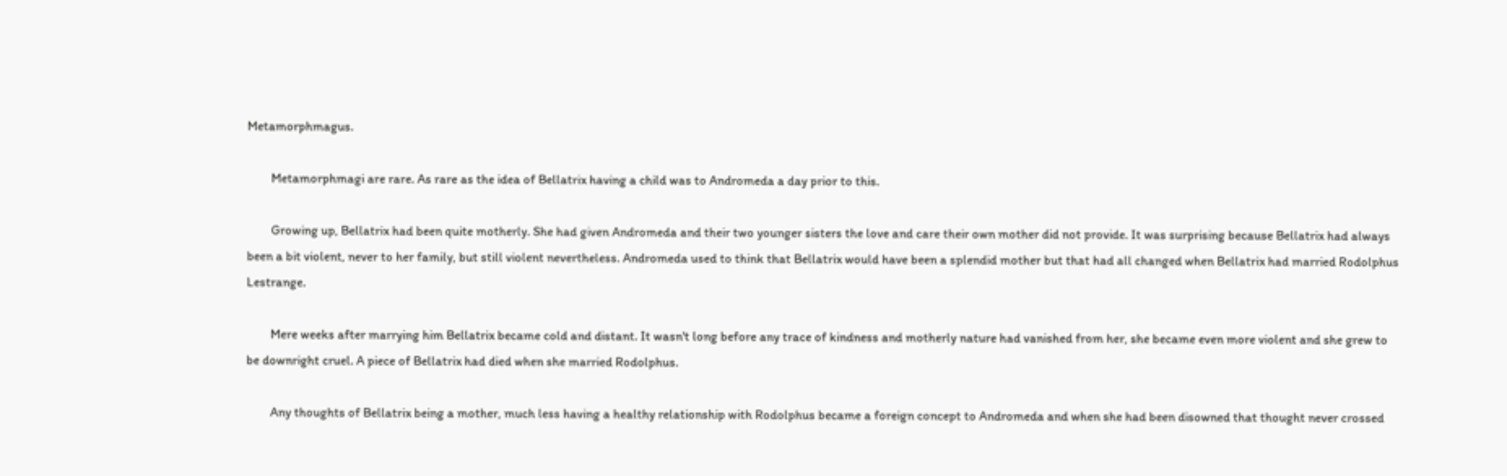Metamorphmagus.

        Metamorphmagi are rare. As rare as the idea of Bellatrix having a child was to Andromeda a day prior to this.

        Growing up, Bellatrix had been quite motherly. She had given Andromeda and their two younger sisters the love and care their own mother did not provide. It was surprising because Bellatrix had always been a bit violent, never to her family, but still violent nevertheless. Andromeda used to think that Bellatrix would have been a splendid mother but that had all changed when Bellatrix had married Rodolphus Lestrange.

        Mere weeks after marrying him Bellatrix became cold and distant. It wasn't long before any trace of kindness and motherly nature had vanished from her, she became even more violent and she grew to be downright cruel. A piece of Bellatrix had died when she married Rodolphus.

        Any thoughts of Bellatrix being a mother, much less having a healthy relationship with Rodolphus became a foreign concept to Andromeda and when she had been disowned that thought never crossed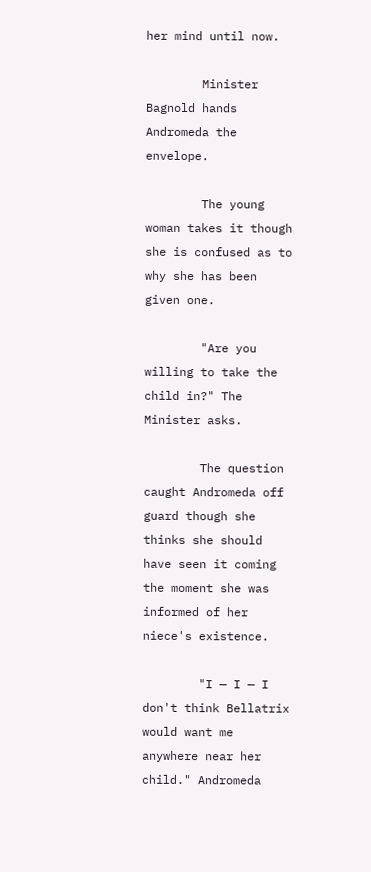her mind until now.

        Minister Bagnold hands Andromeda the envelope.

        The young woman takes it though she is confused as to why she has been given one.

        "Are you willing to take the child in?" The Minister asks.

        The question caught Andromeda off guard though she thinks she should have seen it coming the moment she was informed of her niece's existence.

        "I — I — I don't think Bellatrix would want me anywhere near her child." Andromeda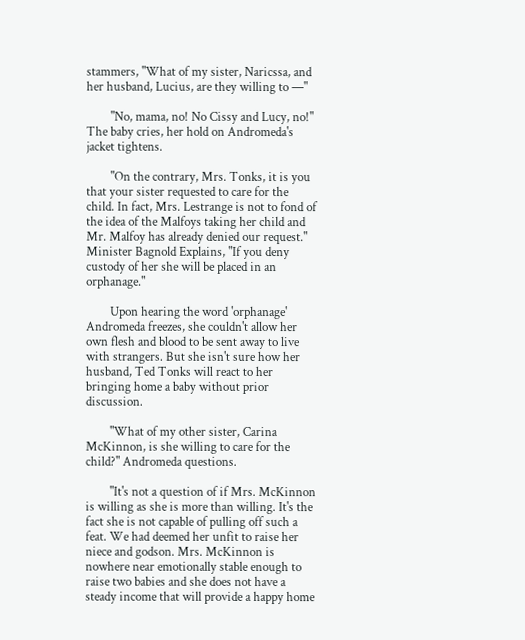stammers, "What of my sister, Naricssa, and her husband, Lucius, are they willing to —"

        "No, mama, no! No Cissy and Lucy, no!" The baby cries, her hold on Andromeda's jacket tightens.

        "On the contrary, Mrs. Tonks, it is you that your sister requested to care for the child. In fact, Mrs. Lestrange is not to fond of the idea of the Malfoys taking her child and Mr. Malfoy has already denied our request." Minister Bagnold Explains, "If you deny custody of her she will be placed in an orphanage."

        Upon hearing the word 'orphanage' Andromeda freezes, she couldn't allow her own flesh and blood to be sent away to live with strangers. But she isn't sure how her husband, Ted Tonks will react to her bringing home a baby without prior discussion.

        "What of my other sister, Carina McKinnon, is she willing to care for the child?" Andromeda questions.

        "It's not a question of if Mrs. McKinnon is willing as she is more than willing. It's the fact she is not capable of pulling off such a feat. We had deemed her unfit to raise her niece and godson. Mrs. McKinnon is nowhere near emotionally stable enough to raise two babies and she does not have a steady income that will provide a happy home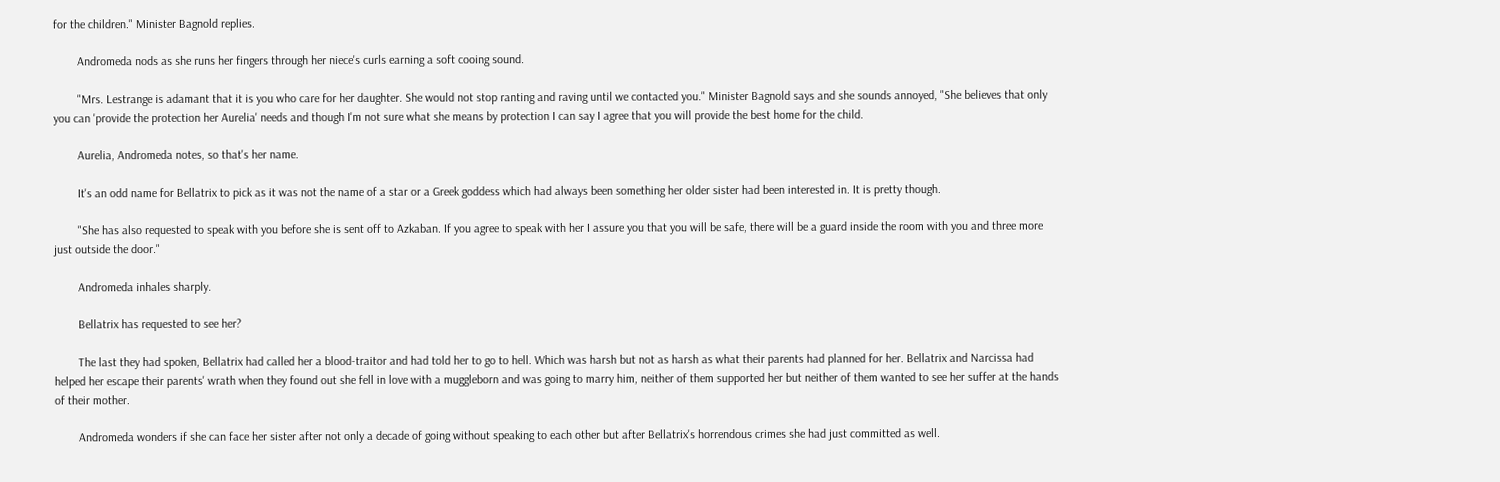for the children." Minister Bagnold replies.

        Andromeda nods as she runs her fingers through her niece's curls earning a soft cooing sound.

        "Mrs. Lestrange is adamant that it is you who care for her daughter. She would not stop ranting and raving until we contacted you." Minister Bagnold says and she sounds annoyed, "She believes that only you can 'provide the protection her Aurelia' needs and though I'm not sure what she means by protection I can say I agree that you will provide the best home for the child.

        Aurelia, Andromeda notes, so that's her name.

        It's an odd name for Bellatrix to pick as it was not the name of a star or a Greek goddess which had always been something her older sister had been interested in. It is pretty though.

        "She has also requested to speak with you before she is sent off to Azkaban. If you agree to speak with her I assure you that you will be safe, there will be a guard inside the room with you and three more just outside the door."

        Andromeda inhales sharply.

        Bellatrix has requested to see her?

        The last they had spoken, Bellatrix had called her a blood-traitor and had told her to go to hell. Which was harsh but not as harsh as what their parents had planned for her. Bellatrix and Narcissa had helped her escape their parents' wrath when they found out she fell in love with a muggleborn and was going to marry him, neither of them supported her but neither of them wanted to see her suffer at the hands of their mother.

        Andromeda wonders if she can face her sister after not only a decade of going without speaking to each other but after Bellatrix's horrendous crimes she had just committed as well.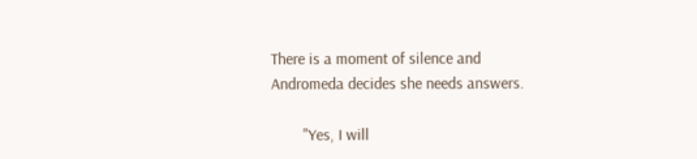There is a moment of silence and Andromeda decides she needs answers.

        "Yes, I will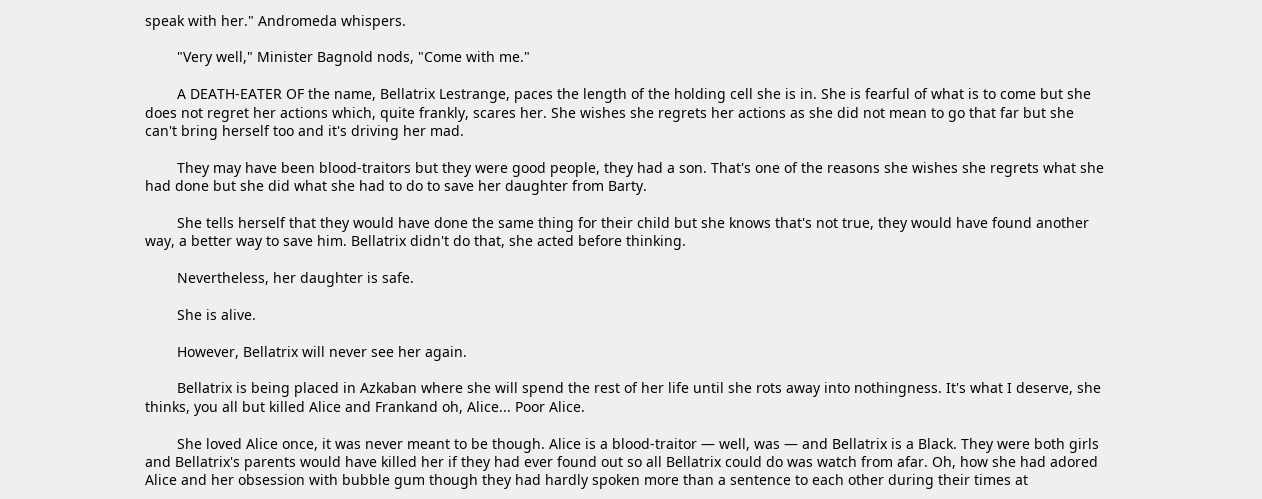speak with her." Andromeda whispers.

        "Very well," Minister Bagnold nods, "Come with me."

        A DEATH-EATER OF the name, Bellatrix Lestrange, paces the length of the holding cell she is in. She is fearful of what is to come but she does not regret her actions which, quite frankly, scares her. She wishes she regrets her actions as she did not mean to go that far but she can't bring herself too and it's driving her mad.

        They may have been blood-traitors but they were good people, they had a son. That's one of the reasons she wishes she regrets what she had done but she did what she had to do to save her daughter from Barty.

        She tells herself that they would have done the same thing for their child but she knows that's not true, they would have found another way, a better way to save him. Bellatrix didn't do that, she acted before thinking.

        Nevertheless, her daughter is safe.

        She is alive.

        However, Bellatrix will never see her again.

        Bellatrix is being placed in Azkaban where she will spend the rest of her life until she rots away into nothingness. It's what I deserve, she thinks, you all but killed Alice and Frankand oh, Alice... Poor Alice.

        She loved Alice once, it was never meant to be though. Alice is a blood-traitor — well, was — and Bellatrix is a Black. They were both girls and Bellatrix's parents would have killed her if they had ever found out so all Bellatrix could do was watch from afar. Oh, how she had adored Alice and her obsession with bubble gum though they had hardly spoken more than a sentence to each other during their times at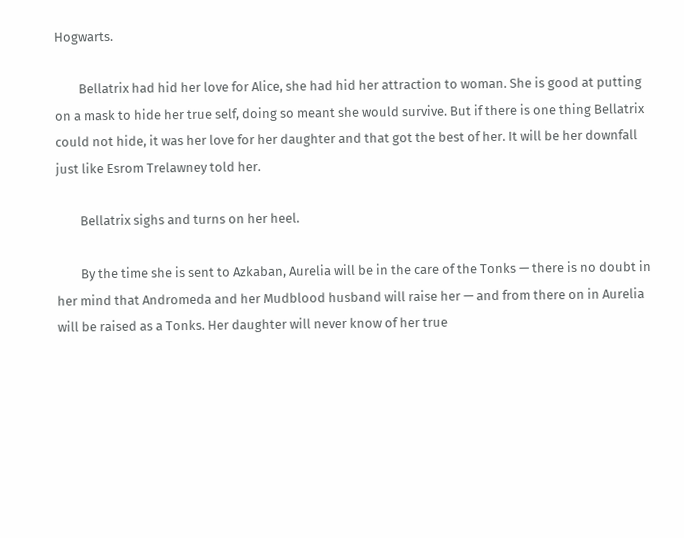Hogwarts.

        Bellatrix had hid her love for Alice, she had hid her attraction to woman. She is good at putting on a mask to hide her true self, doing so meant she would survive. But if there is one thing Bellatrix could not hide, it was her love for her daughter and that got the best of her. It will be her downfall just like Esrom Trelawney told her.

        Bellatrix sighs and turns on her heel.

        By the time she is sent to Azkaban, Aurelia will be in the care of the Tonks — there is no doubt in her mind that Andromeda and her Mudblood husband will raise her — and from there on in Aurelia will be raised as a Tonks. Her daughter will never know of her true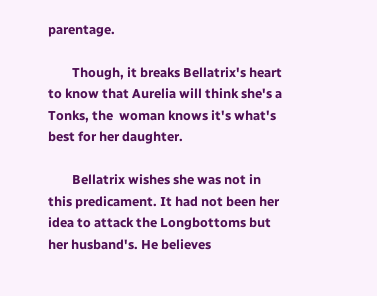parentage.

        Though, it breaks Bellatrix's heart to know that Aurelia will think she's a Tonks, the  woman knows it's what's best for her daughter.

        Bellatrix wishes she was not in this predicament. It had not been her idea to attack the Longbottoms but her husband's. He believes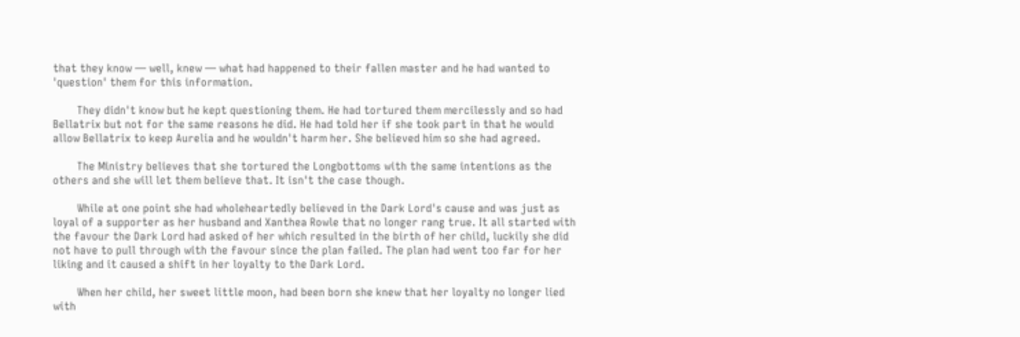that they know — well, knew — what had happened to their fallen master and he had wanted to 'question' them for this information.

        They didn't know but he kept questioning them. He had tortured them mercilessly and so had Bellatrix but not for the same reasons he did. He had told her if she took part in that he would allow Bellatrix to keep Aurelia and he wouldn't harm her. She believed him so she had agreed.

        The Ministry believes that she tortured the Longbottoms with the same intentions as the others and she will let them believe that. It isn't the case though.

        While at one point she had wholeheartedly believed in the Dark Lord's cause and was just as loyal of a supporter as her husband and Xanthea Rowle that no longer rang true. It all started with the favour the Dark Lord had asked of her which resulted in the birth of her child, luckily she did not have to pull through with the favour since the plan failed. The plan had went too far for her liking and it caused a shift in her loyalty to the Dark Lord.

        When her child, her sweet little moon, had been born she knew that her loyalty no longer lied with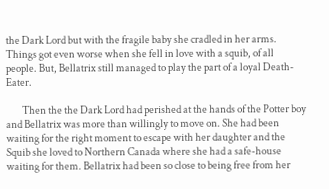the Dark Lord but with the fragile baby she cradled in her arms. Things got even worse when she fell in love with a squib, of all people. But, Bellatrix still managed to play the part of a loyal Death-Eater.

        Then the the Dark Lord had perished at the hands of the Potter boy and Bellatrix was more than willingly to move on. She had been waiting for the right moment to escape with her daughter and the Squib she loved to Northern Canada where she had a safe-house waiting for them. Bellatrix had been so close to being free from her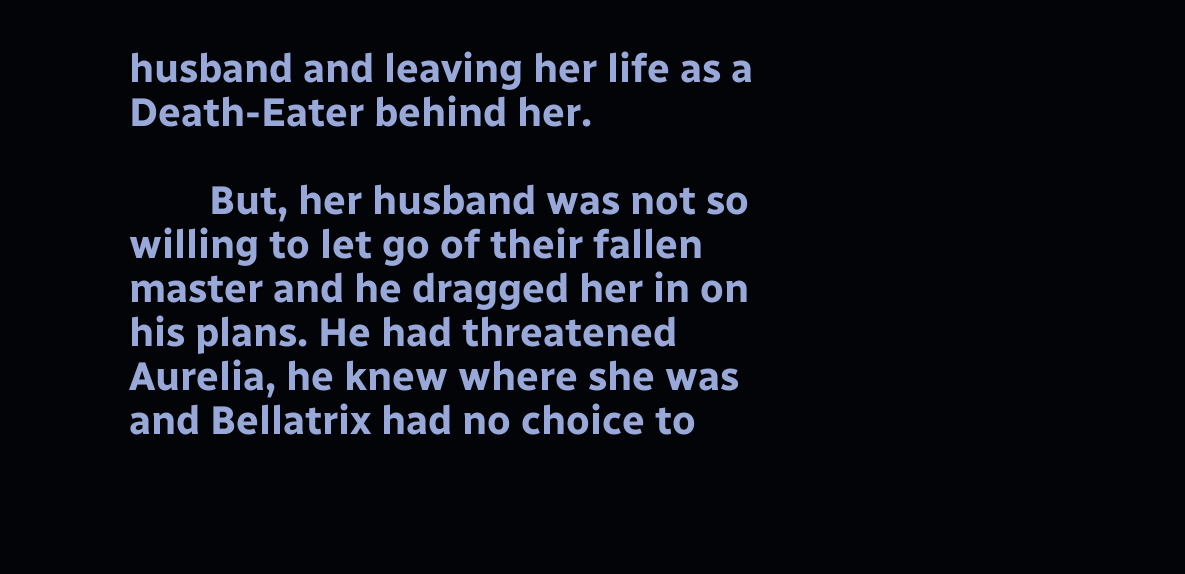husband and leaving her life as a Death-Eater behind her.

        But, her husband was not so willing to let go of their fallen master and he dragged her in on his plans. He had threatened Aurelia, he knew where she was and Bellatrix had no choice to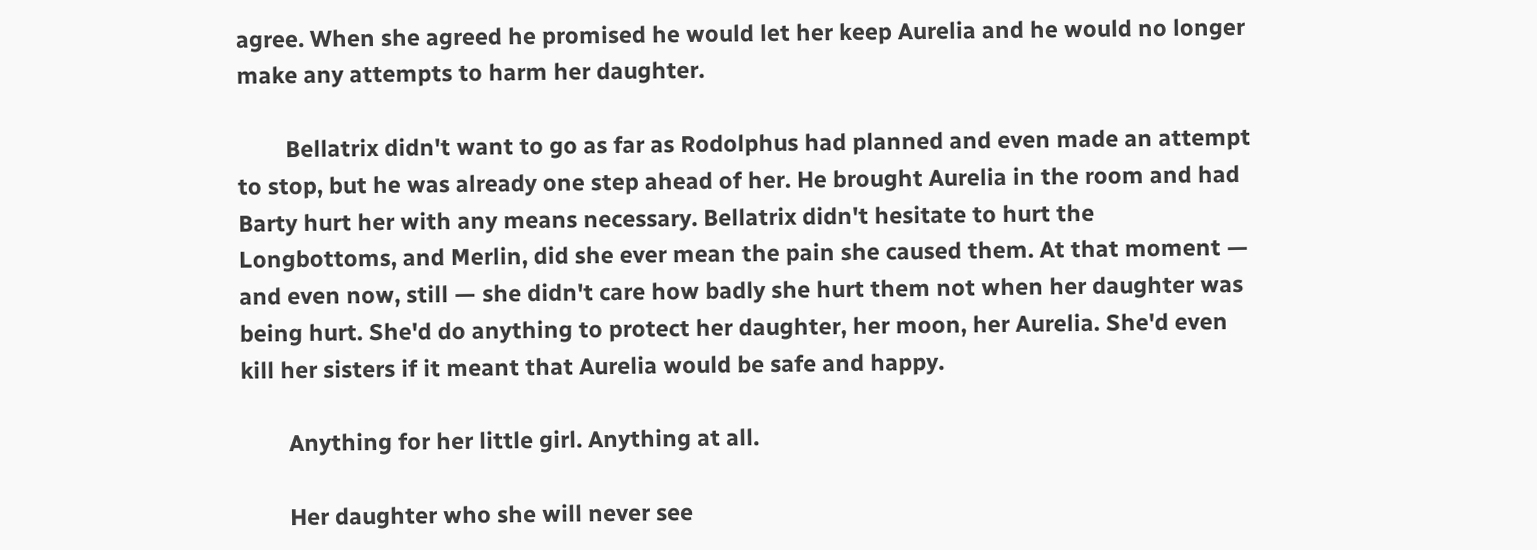agree. When she agreed he promised he would let her keep Aurelia and he would no longer make any attempts to harm her daughter.

        Bellatrix didn't want to go as far as Rodolphus had planned and even made an attempt to stop, but he was already one step ahead of her. He brought Aurelia in the room and had Barty hurt her with any means necessary. Bellatrix didn't hesitate to hurt the Longbottoms, and Merlin, did she ever mean the pain she caused them. At that moment — and even now, still — she didn't care how badly she hurt them not when her daughter was being hurt. She'd do anything to protect her daughter, her moon, her Aurelia. She'd even kill her sisters if it meant that Aurelia would be safe and happy.

        Anything for her little girl. Anything at all.

        Her daughter who she will never see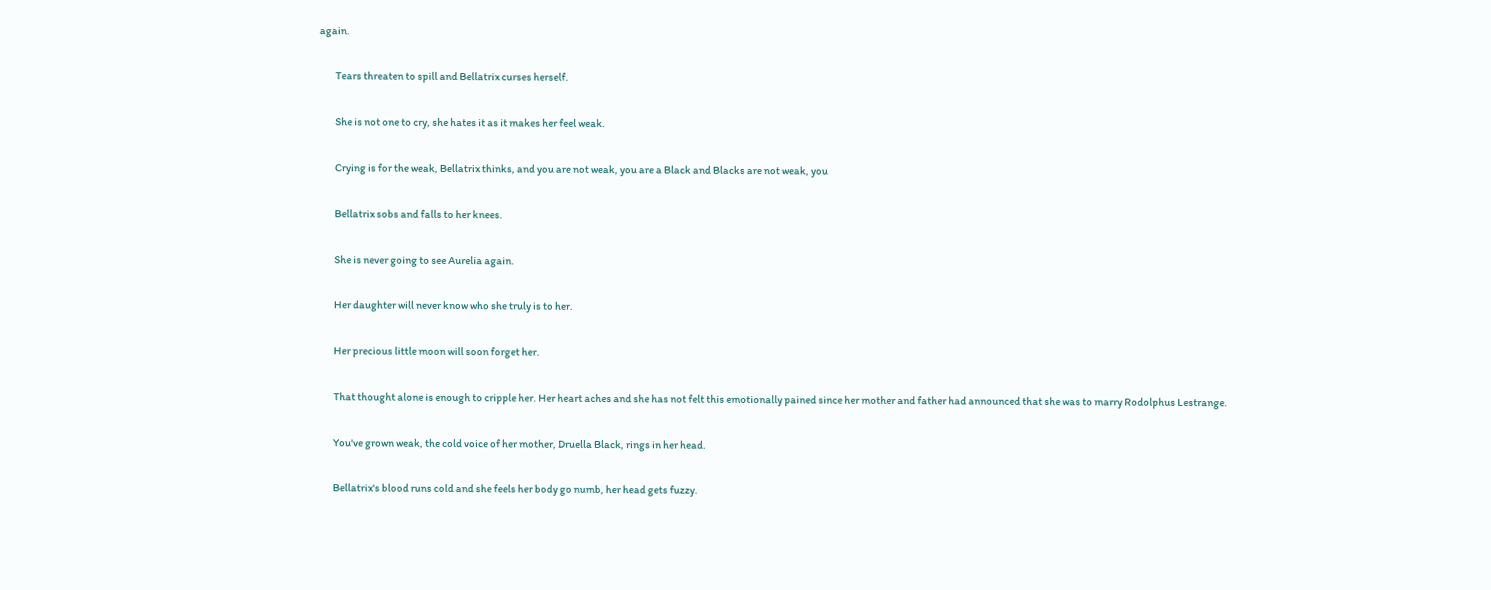again.

        Tears threaten to spill and Bellatrix curses herself.

        She is not one to cry, she hates it as it makes her feel weak.

        Crying is for the weak, Bellatrix thinks, and you are not weak, you are a Black and Blacks are not weak, you

        Bellatrix sobs and falls to her knees.

        She is never going to see Aurelia again.

        Her daughter will never know who she truly is to her.

        Her precious little moon will soon forget her.

        That thought alone is enough to cripple her. Her heart aches and she has not felt this emotionally pained since her mother and father had announced that she was to marry Rodolphus Lestrange.

        You've grown weak, the cold voice of her mother, Druella Black, rings in her head.

        Bellatrix's blood runs cold and she feels her body go numb, her head gets fuzzy.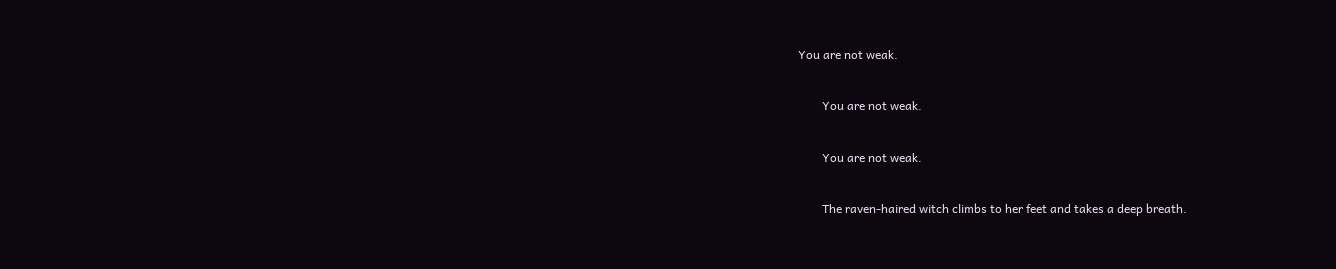You are not weak.

        You are not weak.

        You are not weak.

        The raven-haired witch climbs to her feet and takes a deep breath.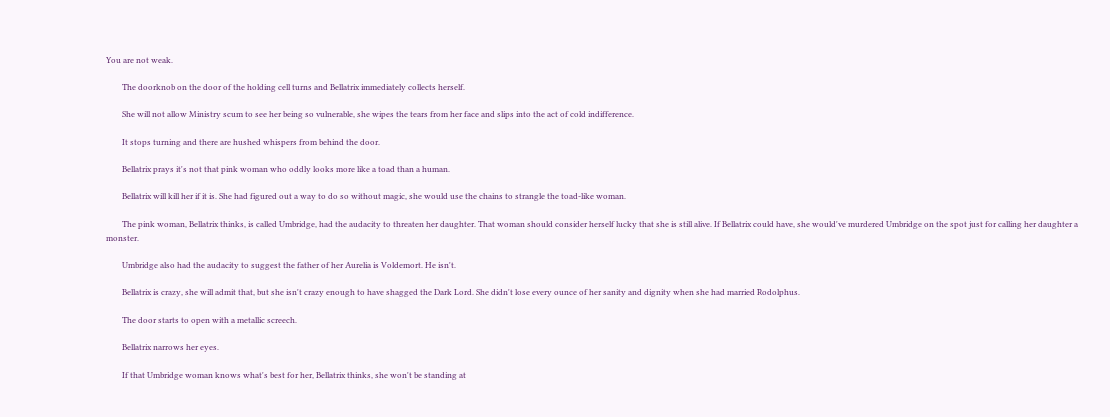You are not weak.

        The doorknob on the door of the holding cell turns and Bellatrix immediately collects herself.

        She will not allow Ministry scum to see her being so vulnerable, she wipes the tears from her face and slips into the act of cold indifference.

        It stops turning and there are hushed whispers from behind the door.

        Bellatrix prays it's not that pink woman who oddly looks more like a toad than a human.

        Bellatrix will kill her if it is. She had figured out a way to do so without magic, she would use the chains to strangle the toad-like woman.

        The pink woman, Bellatrix thinks, is called Umbridge, had the audacity to threaten her daughter. That woman should consider herself lucky that she is still alive. If Bellatrix could have, she would've murdered Umbridge on the spot just for calling her daughter a monster.

        Umbridge also had the audacity to suggest the father of her Aurelia is Voldemort. He isn't.

        Bellatrix is crazy, she will admit that, but she isn't crazy enough to have shagged the Dark Lord. She didn't lose every ounce of her sanity and dignity when she had married Rodolphus.

        The door starts to open with a metallic screech.

        Bellatrix narrows her eyes.

        If that Umbridge woman knows what's best for her, Bellatrix thinks, she won't be standing at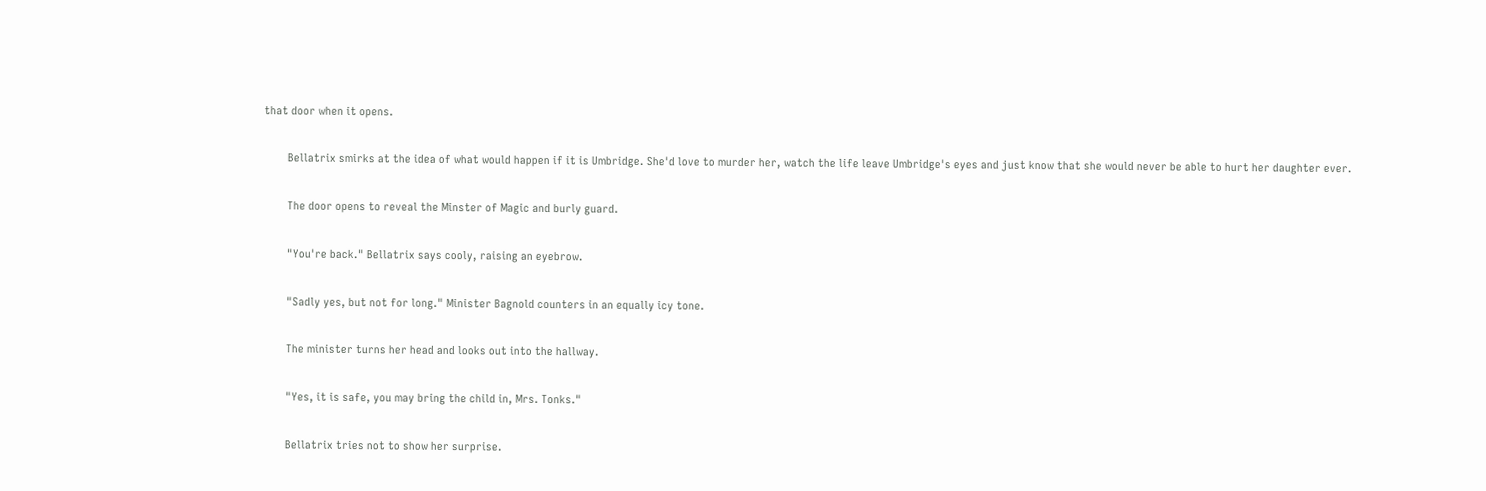that door when it opens.

        Bellatrix smirks at the idea of what would happen if it is Umbridge. She'd love to murder her, watch the life leave Umbridge's eyes and just know that she would never be able to hurt her daughter ever.

        The door opens to reveal the Minster of Magic and burly guard.

        "You're back." Bellatrix says cooly, raising an eyebrow.

        "Sadly yes, but not for long." Minister Bagnold counters in an equally icy tone.

        The minister turns her head and looks out into the hallway.

        "Yes, it is safe, you may bring the child in, Mrs. Tonks."

        Bellatrix tries not to show her surprise.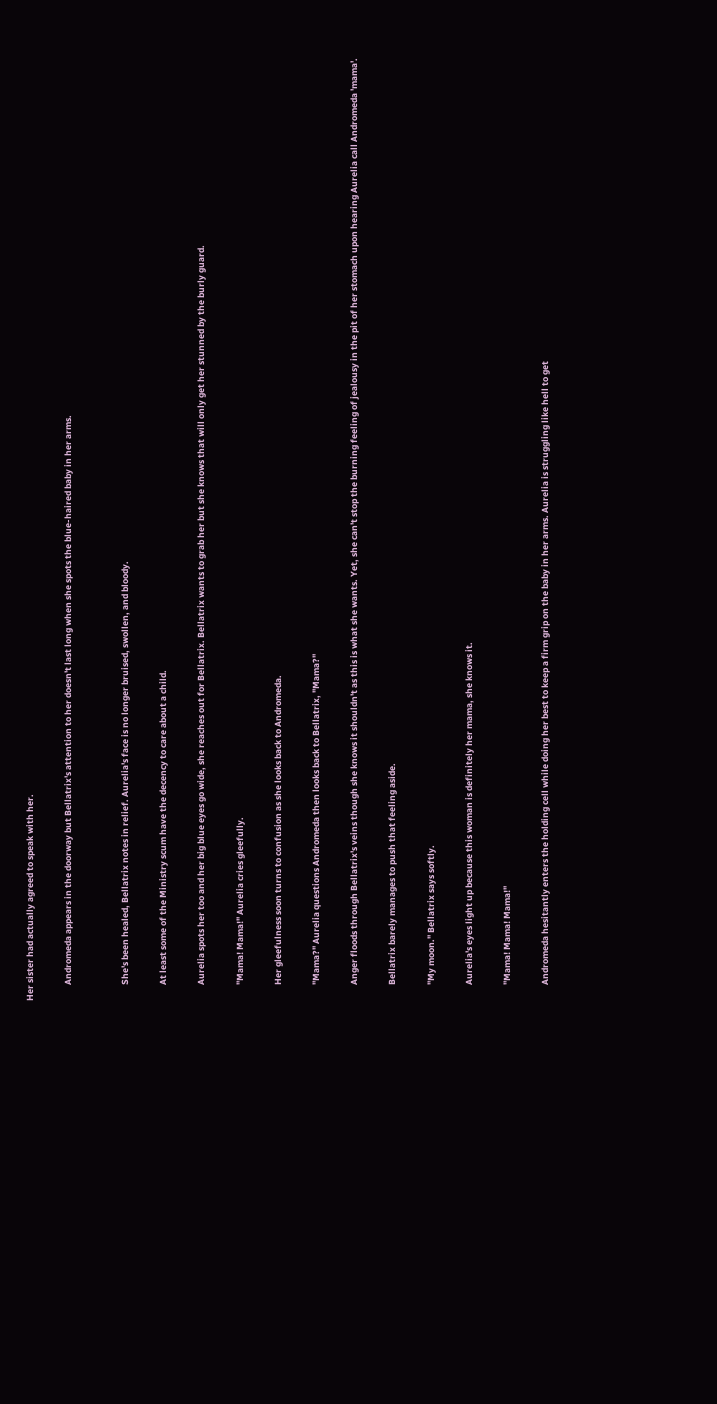Her sister had actually agreed to speak with her.

        Andromeda appears in the doorway but Bellatrix's attention to her doesn't last long when she spots the blue-haired baby in her arms.


        She's been healed, Bellatrix notes in relief. Aurelia's face is no longer bruised, swollen, and bloody.

        At least some of the Ministry scum have the decency to care about a child.

        Aurelia spots her too and her big blue eyes go wide, she reaches out for Bellatrix. Bellatrix wants to grab her but she knows that will only get her stunned by the burly guard.

        "Mama! Mama!" Aurelia cries gleefully.

        Her gleefulness soon turns to confusion as she looks back to Andromeda.

        "Mama?" Aurelia questions Andromeda then looks back to Bellatrix, "Mama?"

        Anger floods through Bellatrix's veins though she knows it shouldn't as this is what she wants. Yet, she can't stop the burning feeling of jealousy in the pit of her stomach upon hearing Aurelia call Andromeda 'mama'.

        Bellatrix barely manages to push that feeling aside.

        "My moon." Bellatrix says softly.

        Aurelia's eyes light up because this woman is definitely her mama, she knows it.

        "Mama! Mama! Mama!"

        Andromeda hesitantly enters the holding cell while doing her best to keep a firm grip on the baby in her arms. Aurelia is struggling like hell to get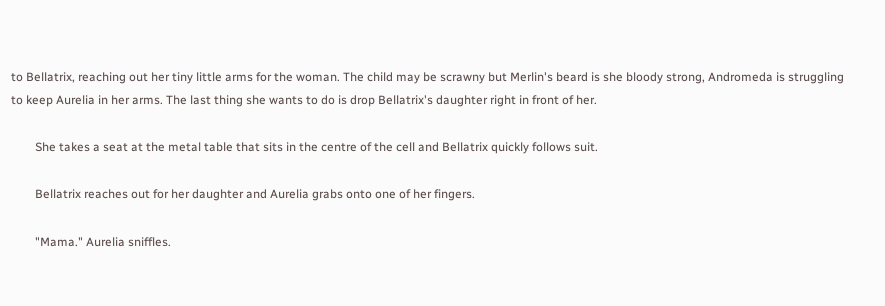to Bellatrix, reaching out her tiny little arms for the woman. The child may be scrawny but Merlin's beard is she bloody strong, Andromeda is struggling to keep Aurelia in her arms. The last thing she wants to do is drop Bellatrix's daughter right in front of her.

        She takes a seat at the metal table that sits in the centre of the cell and Bellatrix quickly follows suit.

        Bellatrix reaches out for her daughter and Aurelia grabs onto one of her fingers.

        "Mama." Aurelia sniffles.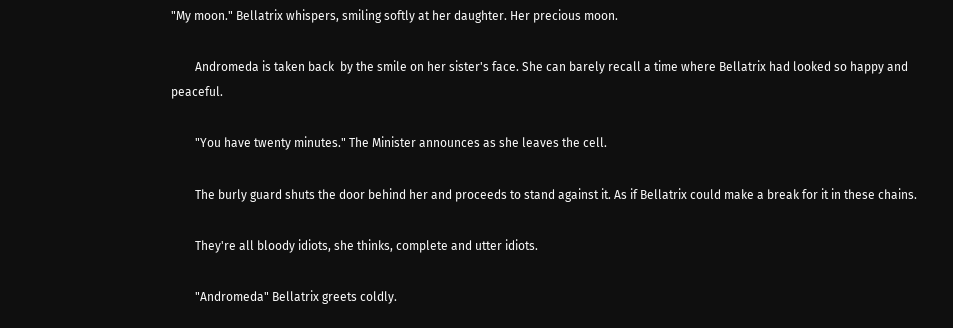"My moon." Bellatrix whispers, smiling softly at her daughter. Her precious moon.

        Andromeda is taken back  by the smile on her sister's face. She can barely recall a time where Bellatrix had looked so happy and peaceful.

        "You have twenty minutes." The Minister announces as she leaves the cell.

        The burly guard shuts the door behind her and proceeds to stand against it. As if Bellatrix could make a break for it in these chains.

        They're all bloody idiots, she thinks, complete and utter idiots.

        "Andromeda" Bellatrix greets coldly.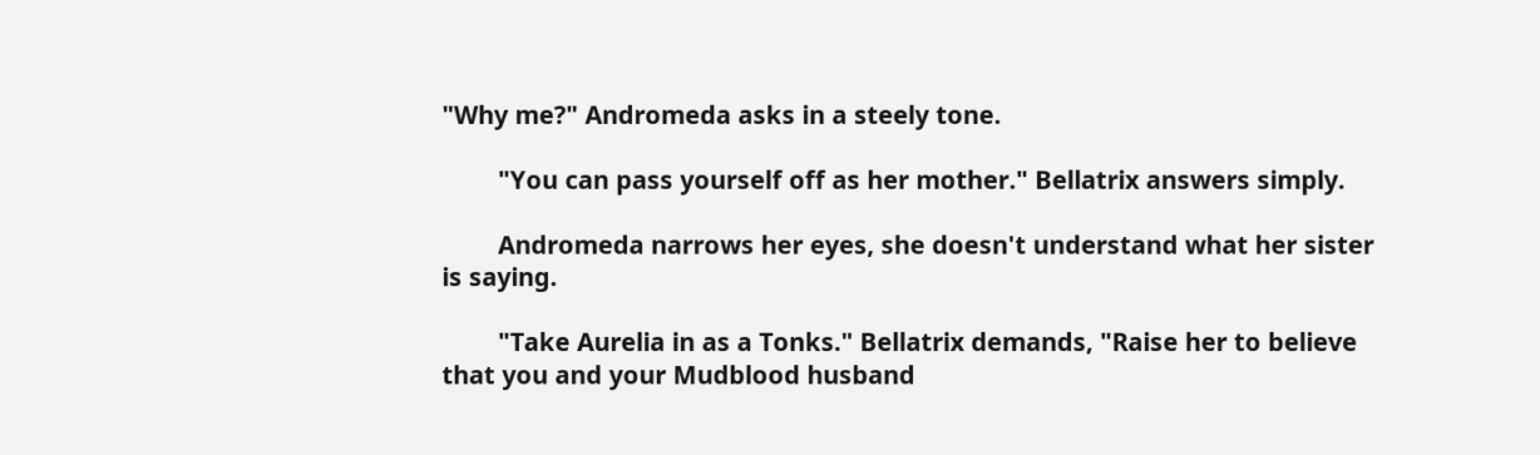"Why me?" Andromeda asks in a steely tone.

        "You can pass yourself off as her mother." Bellatrix answers simply.

        Andromeda narrows her eyes, she doesn't understand what her sister is saying.

        "Take Aurelia in as a Tonks." Bellatrix demands, "Raise her to believe that you and your Mudblood husband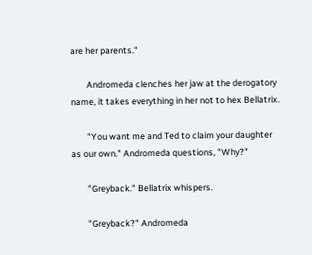are her parents."

        Andromeda clenches her jaw at the derogatory name, it takes everything in her not to hex Bellatrix.

        "You want me and Ted to claim your daughter as our own." Andromeda questions, "Why?"

        "Greyback." Bellatrix whispers.

        "Greyback?" Andromeda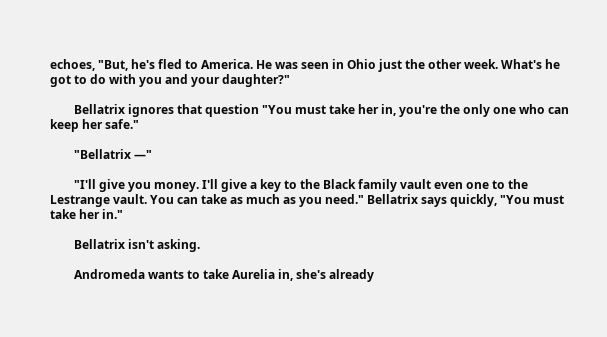echoes, "But, he's fled to America. He was seen in Ohio just the other week. What's he got to do with you and your daughter?"

        Bellatrix ignores that question "You must take her in, you're the only one who can keep her safe."

        "Bellatrix —"

        "I'll give you money. I'll give a key to the Black family vault even one to the Lestrange vault. You can take as much as you need." Bellatrix says quickly, "You must take her in."

        Bellatrix isn't asking.

        Andromeda wants to take Aurelia in, she's already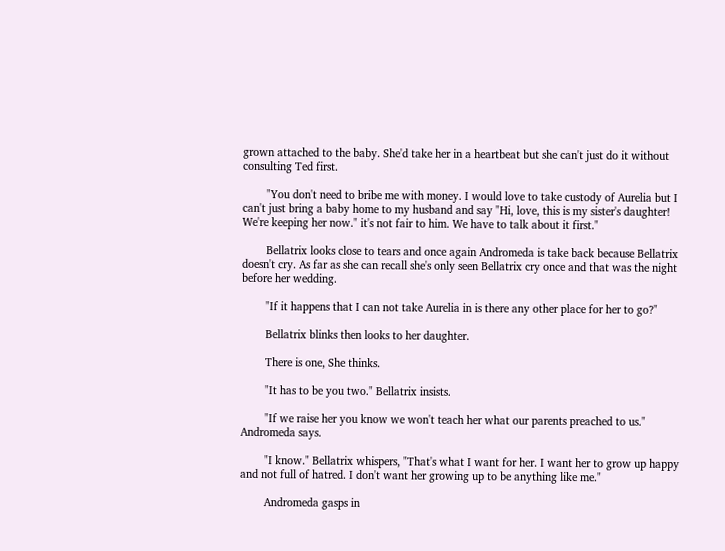grown attached to the baby. She'd take her in a heartbeat but she can't just do it without consulting Ted first.

        "You don't need to bribe me with money. I would love to take custody of Aurelia but I can't just bring a baby home to my husband and say "Hi, love, this is my sister's daughter! We're keeping her now." it's not fair to him. We have to talk about it first."

        Bellatrix looks close to tears and once again Andromeda is take back because Bellatrix doesn't cry. As far as she can recall she's only seen Bellatrix cry once and that was the night before her wedding.

        "If it happens that I can not take Aurelia in is there any other place for her to go?"

        Bellatrix blinks then looks to her daughter.

        There is one, She thinks.

        "It has to be you two." Bellatrix insists.

        "If we raise her you know we won't teach her what our parents preached to us." Andromeda says.

        "I know." Bellatrix whispers, "That's what I want for her. I want her to grow up happy and not full of hatred. I don't want her growing up to be anything like me."

        Andromeda gasps in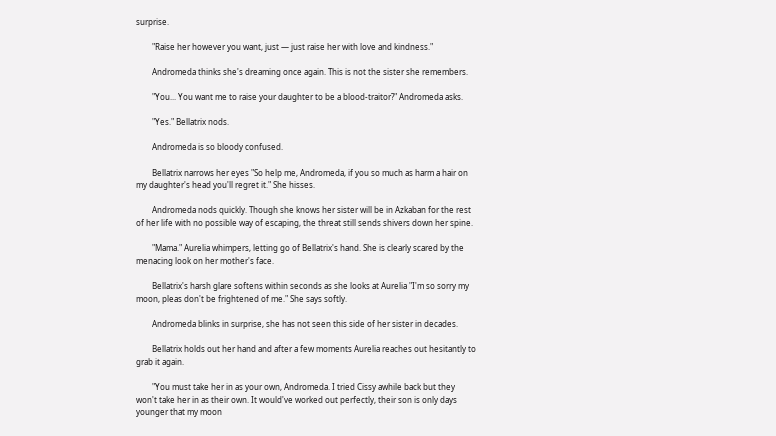surprise.

        "Raise her however you want, just — just raise her with love and kindness."

        Andromeda thinks she's dreaming once again. This is not the sister she remembers.

        "You... You want me to raise your daughter to be a blood-traitor?" Andromeda asks.

        "Yes." Bellatrix nods.

        Andromeda is so bloody confused.

        Bellatrix narrows her eyes "So help me, Andromeda, if you so much as harm a hair on my daughter's head you'll regret it." She hisses.

        Andromeda nods quickly. Though she knows her sister will be in Azkaban for the rest of her life with no possible way of escaping, the threat still sends shivers down her spine.

        "Mama." Aurelia whimpers, letting go of Bellatrix's hand. She is clearly scared by the menacing look on her mother's face.

        Bellatrix's harsh glare softens within seconds as she looks at Aurelia "I'm so sorry my moon, pleas don't be frightened of me." She says softly.

        Andromeda blinks in surprise, she has not seen this side of her sister in decades.

        Bellatrix holds out her hand and after a few moments Aurelia reaches out hesitantly to grab it again.

        "You must take her in as your own, Andromeda. I tried Cissy awhile back but they won't take her in as their own. It would've worked out perfectly, their son is only days younger that my moon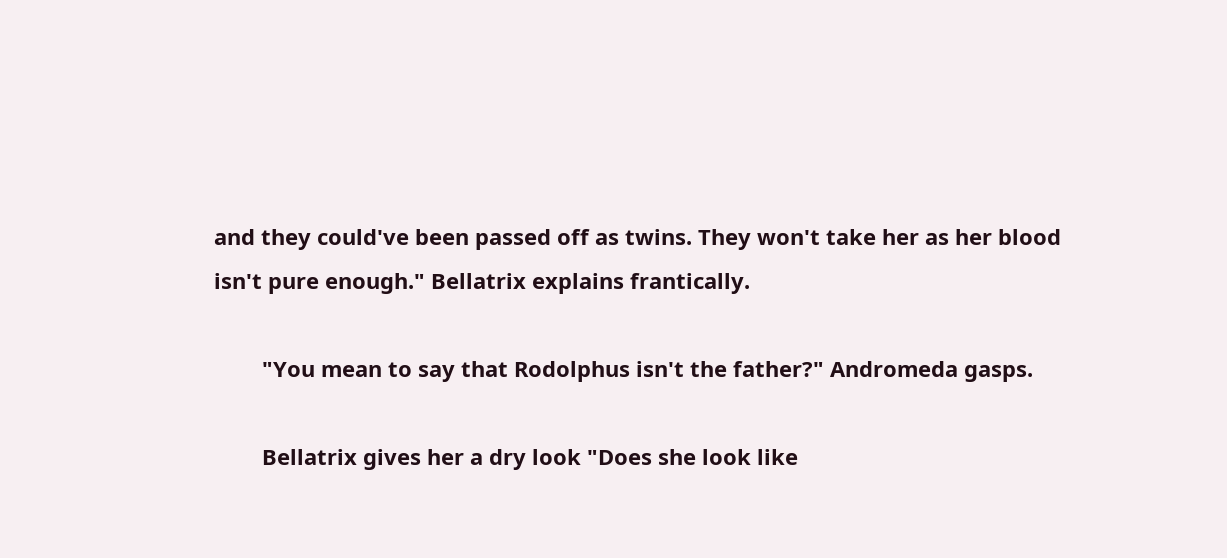and they could've been passed off as twins. They won't take her as her blood isn't pure enough." Bellatrix explains frantically.

        "You mean to say that Rodolphus isn't the father?" Andromeda gasps.

        Bellatrix gives her a dry look "Does she look like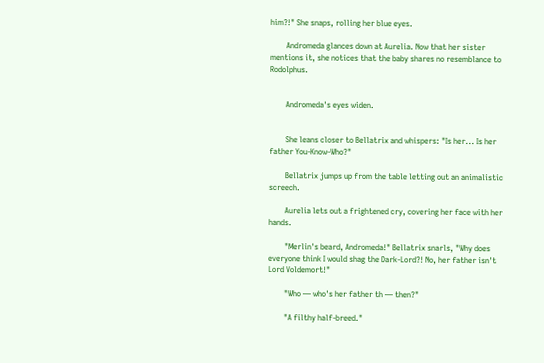him?!" She snaps, rolling her blue eyes.

        Andromeda glances down at Aurelia. Now that her sister mentions it, she notices that the baby shares no resemblance to Rodolphus.


        Andromeda's eyes widen.


        She leans closer to Bellatrix and whispers: "Is her... Is her father You-Know-Who?"

        Bellatrix jumps up from the table letting out an animalistic screech.

        Aurelia lets out a frightened cry, covering her face with her hands.

        "Merlin's beard, Andromeda!" Bellatrix snarls, "Why does everyone think I would shag the Dark-Lord?! No, her father isn't Lord Voldemort!"

        "Who — who's her father th — then?"

        "A filthy half-breed."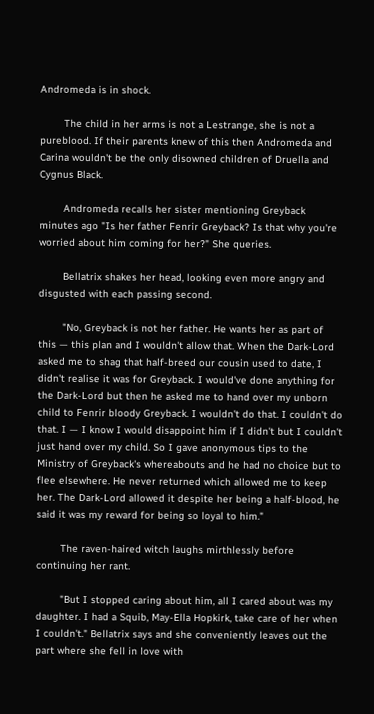Andromeda is in shock.

        The child in her arms is not a Lestrange, she is not a pureblood. If their parents knew of this then Andromeda and Carina wouldn't be the only disowned children of Druella and Cygnus Black.

        Andromeda recalls her sister mentioning Greyback minutes ago "Is her father Fenrir Greyback? Is that why you're worried about him coming for her?" She queries.

        Bellatrix shakes her head, looking even more angry and disgusted with each passing second.

        "No, Greyback is not her father. He wants her as part of this — this plan and I wouldn't allow that. When the Dark-Lord asked me to shag that half-breed our cousin used to date, I didn't realise it was for Greyback. I would've done anything for the Dark-Lord but then he asked me to hand over my unborn child to Fenrir bloody Greyback. I wouldn't do that. I couldn't do that. I — I know I would disappoint him if I didn't but I couldn't just hand over my child. So I gave anonymous tips to the Ministry of Greyback's whereabouts and he had no choice but to flee elsewhere. He never returned which allowed me to keep her. The Dark-Lord allowed it despite her being a half-blood, he said it was my reward for being so loyal to him."

        The raven-haired witch laughs mirthlessly before continuing her rant.

        "But I stopped caring about him, all I cared about was my daughter. I had a Squib, May-Ella Hopkirk, take care of her when I couldn't." Bellatrix says and she conveniently leaves out the part where she fell in love with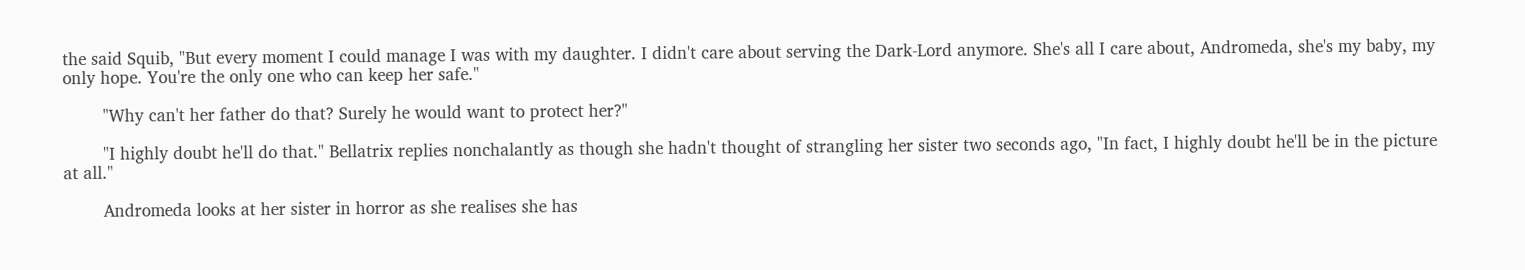the said Squib, "But every moment I could manage I was with my daughter. I didn't care about serving the Dark-Lord anymore. She's all I care about, Andromeda, she's my baby, my only hope. You're the only one who can keep her safe."

        "Why can't her father do that? Surely he would want to protect her?"

        "I highly doubt he'll do that." Bellatrix replies nonchalantly as though she hadn't thought of strangling her sister two seconds ago, "In fact, I highly doubt he'll be in the picture at all."

        Andromeda looks at her sister in horror as she realises she has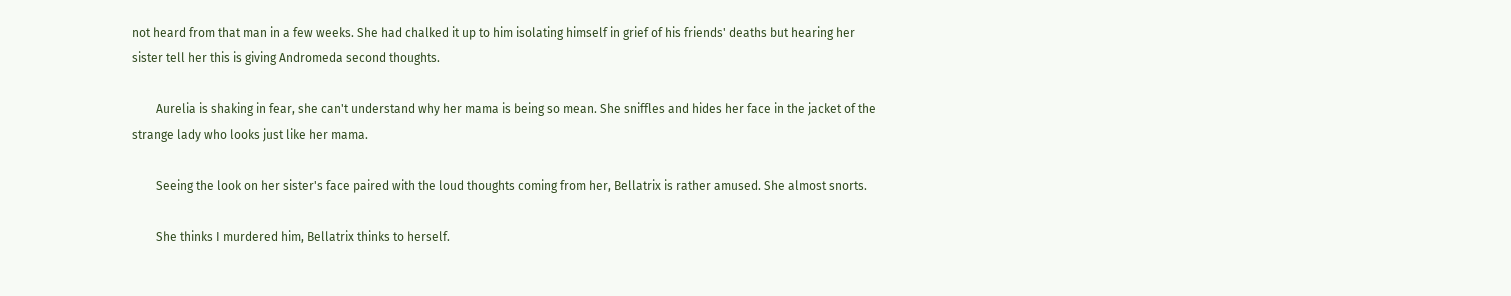not heard from that man in a few weeks. She had chalked it up to him isolating himself in grief of his friends' deaths but hearing her sister tell her this is giving Andromeda second thoughts.

        Aurelia is shaking in fear, she can't understand why her mama is being so mean. She sniffles and hides her face in the jacket of the strange lady who looks just like her mama.

        Seeing the look on her sister's face paired with the loud thoughts coming from her, Bellatrix is rather amused. She almost snorts.

        She thinks I murdered him, Bellatrix thinks to herself.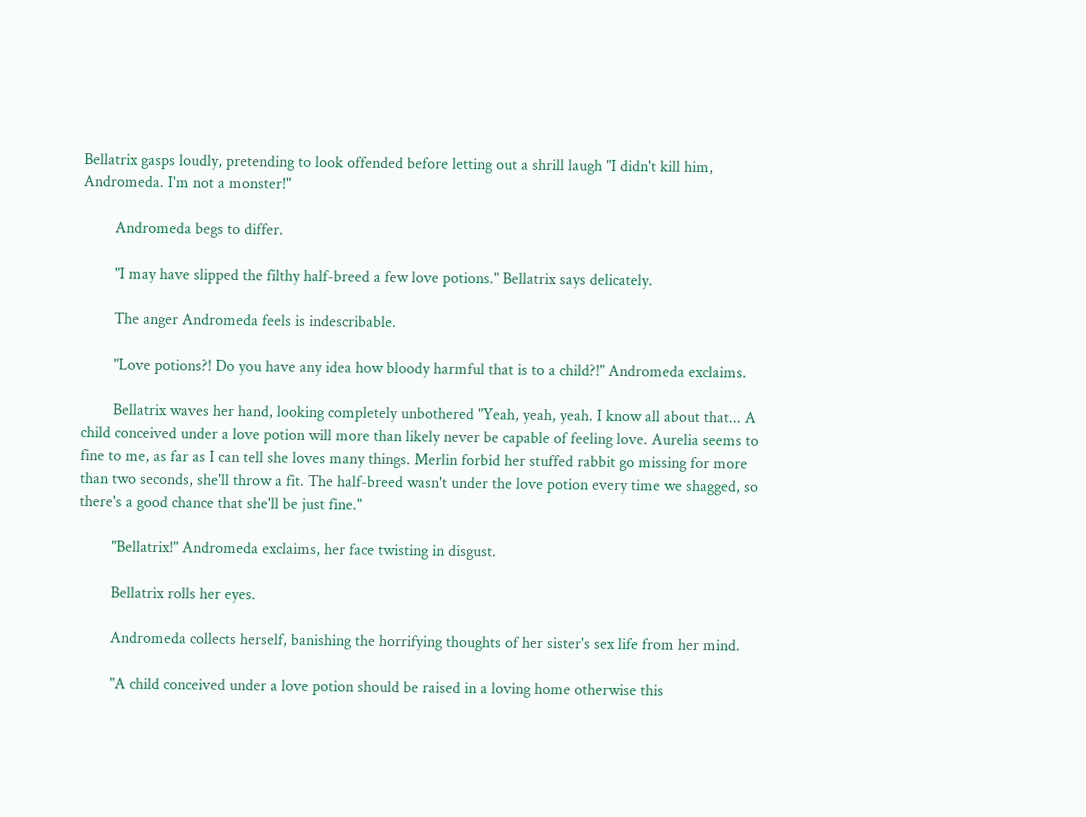Bellatrix gasps loudly, pretending to look offended before letting out a shrill laugh "I didn't kill him, Andromeda. I'm not a monster!"

        Andromeda begs to differ.

        "I may have slipped the filthy half-breed a few love potions." Bellatrix says delicately.

        The anger Andromeda feels is indescribable.

        "Love potions?! Do you have any idea how bloody harmful that is to a child?!" Andromeda exclaims.

        Bellatrix waves her hand, looking completely unbothered "Yeah, yeah, yeah. I know all about that... A child conceived under a love potion will more than likely never be capable of feeling love. Aurelia seems to fine to me, as far as I can tell she loves many things. Merlin forbid her stuffed rabbit go missing for more than two seconds, she'll throw a fit. The half-breed wasn't under the love potion every time we shagged, so there's a good chance that she'll be just fine."

        "Bellatrix!" Andromeda exclaims, her face twisting in disgust.

        Bellatrix rolls her eyes.

        Andromeda collects herself, banishing the horrifying thoughts of her sister's sex life from her mind.

        "A child conceived under a love potion should be raised in a loving home otherwise this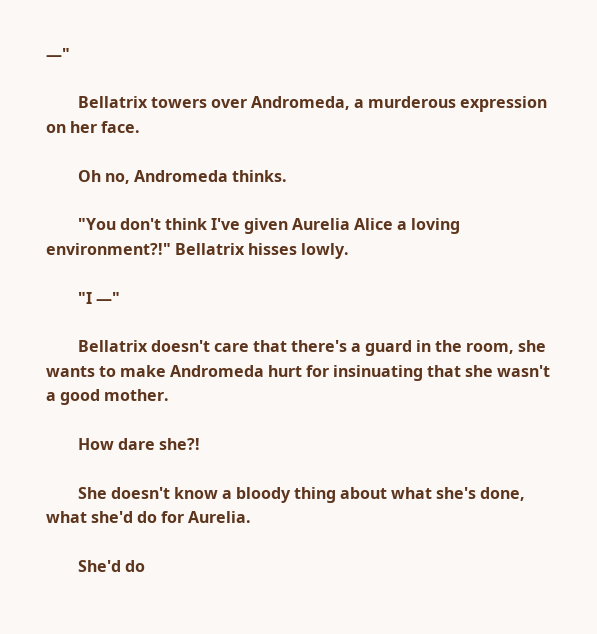—"

        Bellatrix towers over Andromeda, a murderous expression on her face.

        Oh no, Andromeda thinks.

        "You don't think I've given Aurelia Alice a loving environment?!" Bellatrix hisses lowly.

        "I —"

        Bellatrix doesn't care that there's a guard in the room, she wants to make Andromeda hurt for insinuating that she wasn't a good mother.

        How dare she?!

        She doesn't know a bloody thing about what she's done, what she'd do for Aurelia.

        She'd do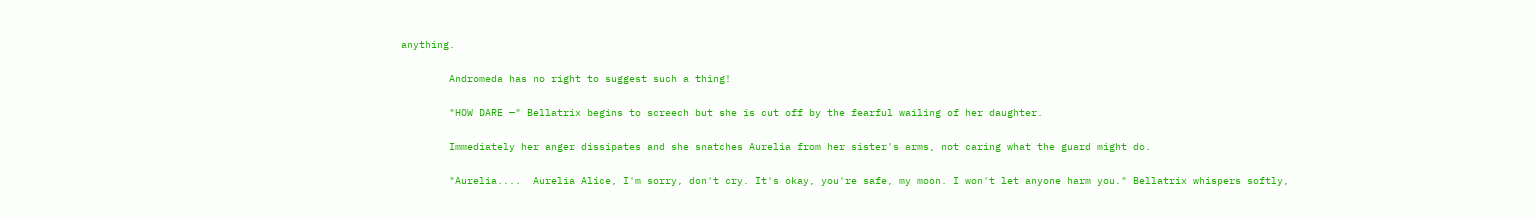anything.

        Andromeda has no right to suggest such a thing!

        "HOW DARE —" Bellatrix begins to screech but she is cut off by the fearful wailing of her daughter.

        Immediately her anger dissipates and she snatches Aurelia from her sister's arms, not caring what the guard might do.

        "Aurelia....  Aurelia Alice, I'm sorry, don't cry. It's okay, you're safe, my moon. I won't let anyone harm you." Bellatrix whispers softly,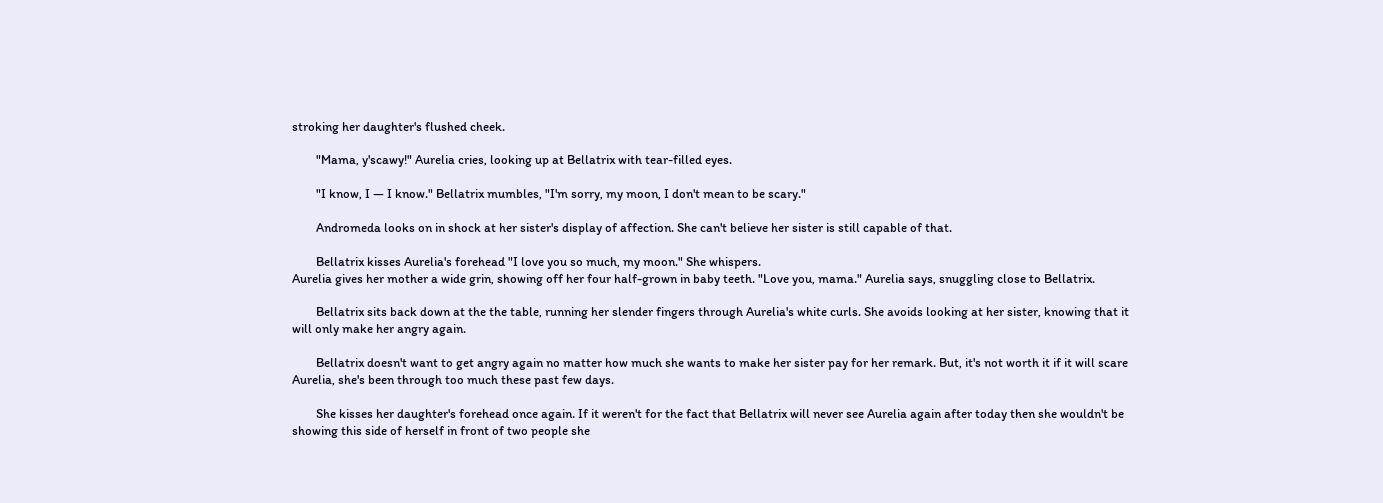stroking her daughter's flushed cheek.

        "Mama, y'scawy!" Aurelia cries, looking up at Bellatrix with tear-filled eyes.

        "I know, I — I know." Bellatrix mumbles, "I'm sorry, my moon, I don't mean to be scary."

        Andromeda looks on in shock at her sister's display of affection. She can't believe her sister is still capable of that.

        Bellatrix kisses Aurelia's forehead "I love you so much, my moon." She whispers.
Aurelia gives her mother a wide grin, showing off her four half-grown in baby teeth. "Love you, mama." Aurelia says, snuggling close to Bellatrix.

        Bellatrix sits back down at the the table, running her slender fingers through Aurelia's white curls. She avoids looking at her sister, knowing that it will only make her angry again.

        Bellatrix doesn't want to get angry again no matter how much she wants to make her sister pay for her remark. But, it's not worth it if it will scare Aurelia, she's been through too much these past few days.

        She kisses her daughter's forehead once again. If it weren't for the fact that Bellatrix will never see Aurelia again after today then she wouldn't be showing this side of herself in front of two people she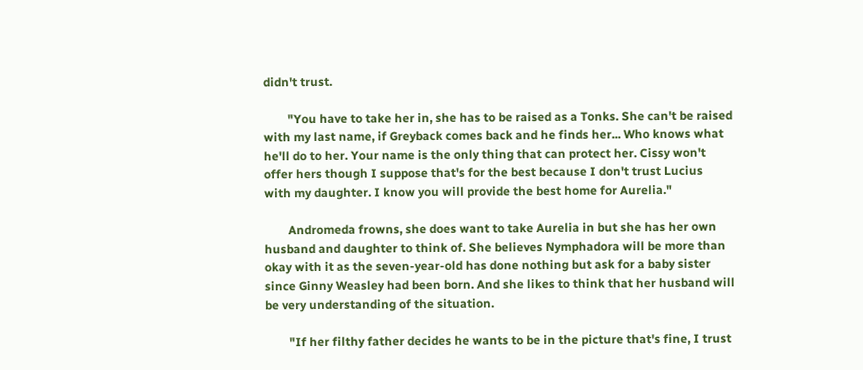didn't trust.

        "You have to take her in, she has to be raised as a Tonks. She can't be raised with my last name, if Greyback comes back and he finds her... Who knows what he'll do to her. Your name is the only thing that can protect her. Cissy won't offer hers though I suppose that's for the best because I don't trust Lucius  with my daughter. I know you will provide the best home for Aurelia."

        Andromeda frowns, she does want to take Aurelia in but she has her own husband and daughter to think of. She believes Nymphadora will be more than okay with it as the seven-year-old has done nothing but ask for a baby sister since Ginny Weasley had been born. And she likes to think that her husband will be very understanding of the situation.

        "If her filthy father decides he wants to be in the picture that's fine, I trust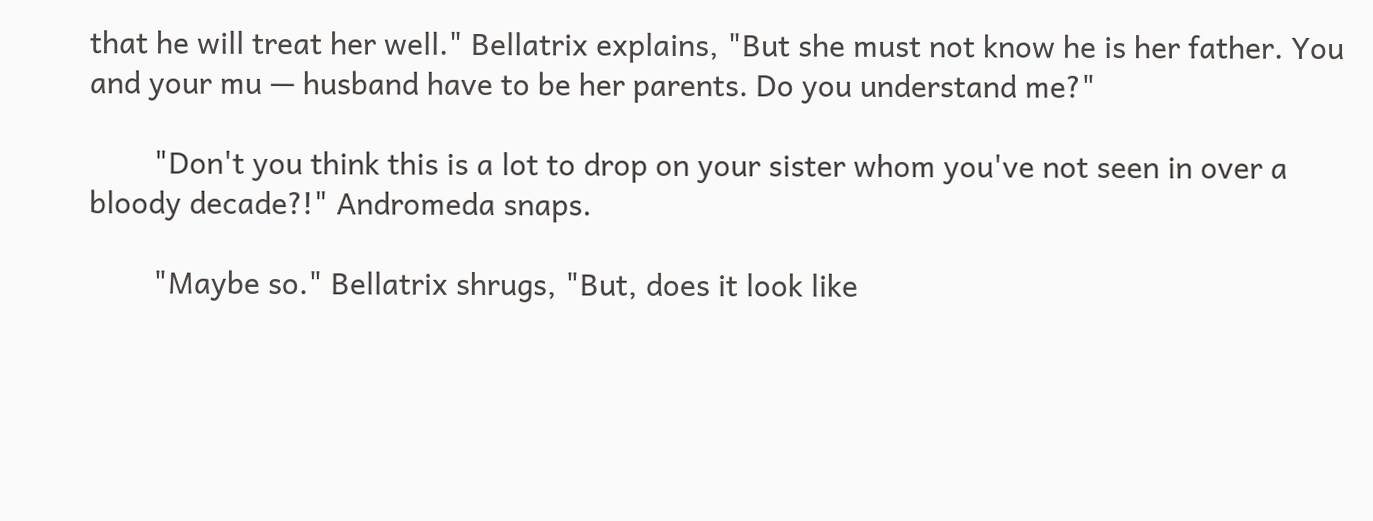that he will treat her well." Bellatrix explains, "But she must not know he is her father. You and your mu — husband have to be her parents. Do you understand me?"

        "Don't you think this is a lot to drop on your sister whom you've not seen in over a bloody decade?!" Andromeda snaps.

        "Maybe so." Bellatrix shrugs, "But, does it look like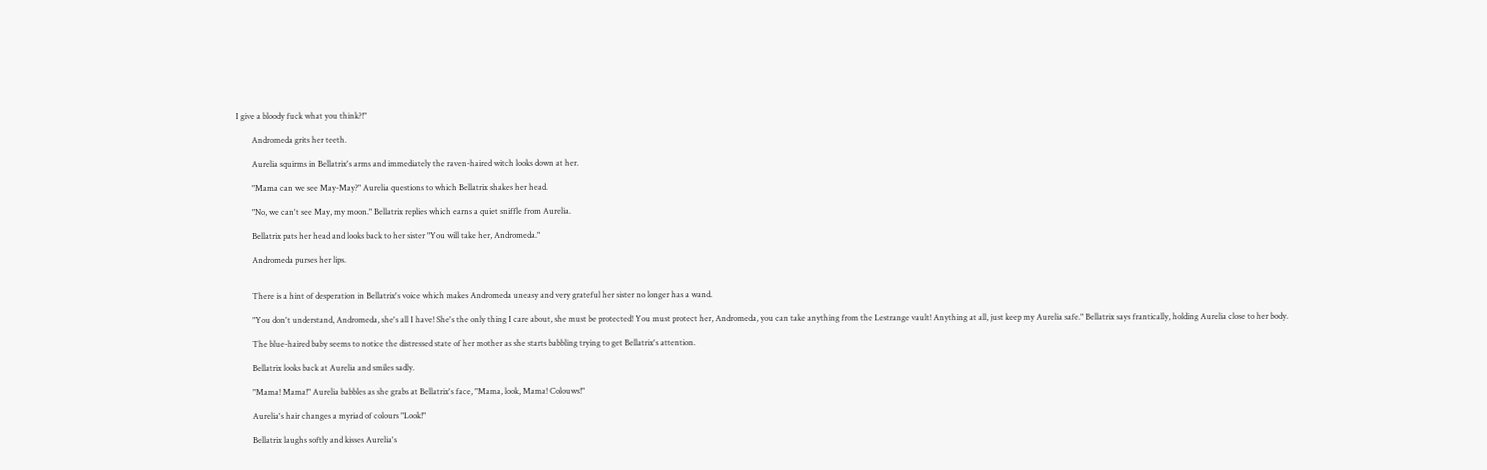I give a bloody fuck what you think?!"

        Andromeda grits her teeth.

        Aurelia squirms in Bellatrix's arms and immediately the raven-haired witch looks down at her.

        "Mama can we see May-May?" Aurelia questions to which Bellatrix shakes her head.

        "No, we can't see May, my moon." Bellatrix replies which earns a quiet sniffle from Aurelia.

        Bellatrix pats her head and looks back to her sister "You will take her, Andromeda."

        Andromeda purses her lips.


        There is a hint of desperation in Bellatrix's voice which makes Andromeda uneasy and very grateful her sister no longer has a wand.

        "You don't understand, Andromeda, she's all I have! She's the only thing I care about, she must be protected! You must protect her, Andromeda, you can take anything from the Lestrange vault! Anything at all, just keep my Aurelia safe." Bellatrix says frantically, holding Aurelia close to her body.

        The blue-haired baby seems to notice the distressed state of her mother as she starts babbling trying to get Bellatrix's attention.

        Bellatrix looks back at Aurelia and smiles sadly.

        "Mama! Mama!" Aurelia babbles as she grabs at Bellatrix's face, "Mama, look, Mama! Colouws!"

        Aurelia's hair changes a myriad of colours "Look!"

        Bellatrix laughs softly and kisses Aurelia's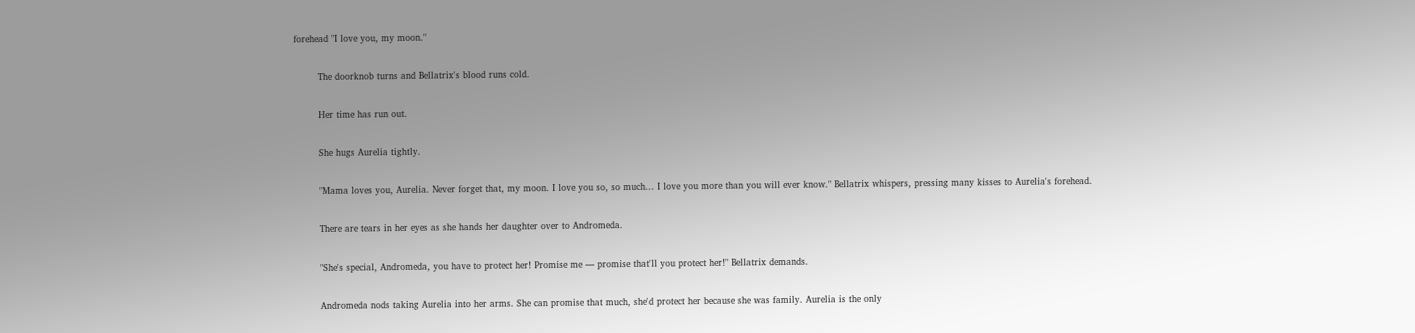forehead "I love you, my moon."

        The doorknob turns and Bellatrix's blood runs cold.

        Her time has run out.

        She hugs Aurelia tightly.

        "Mama loves you, Aurelia. Never forget that, my moon. I love you so, so much... I love you more than you will ever know." Bellatrix whispers, pressing many kisses to Aurelia's forehead.

        There are tears in her eyes as she hands her daughter over to Andromeda.

        "She's special, Andromeda, you have to protect her! Promise me — promise that'll you protect her!" Bellatrix demands.

        Andromeda nods taking Aurelia into her arms. She can promise that much, she'd protect her because she was family. Aurelia is the only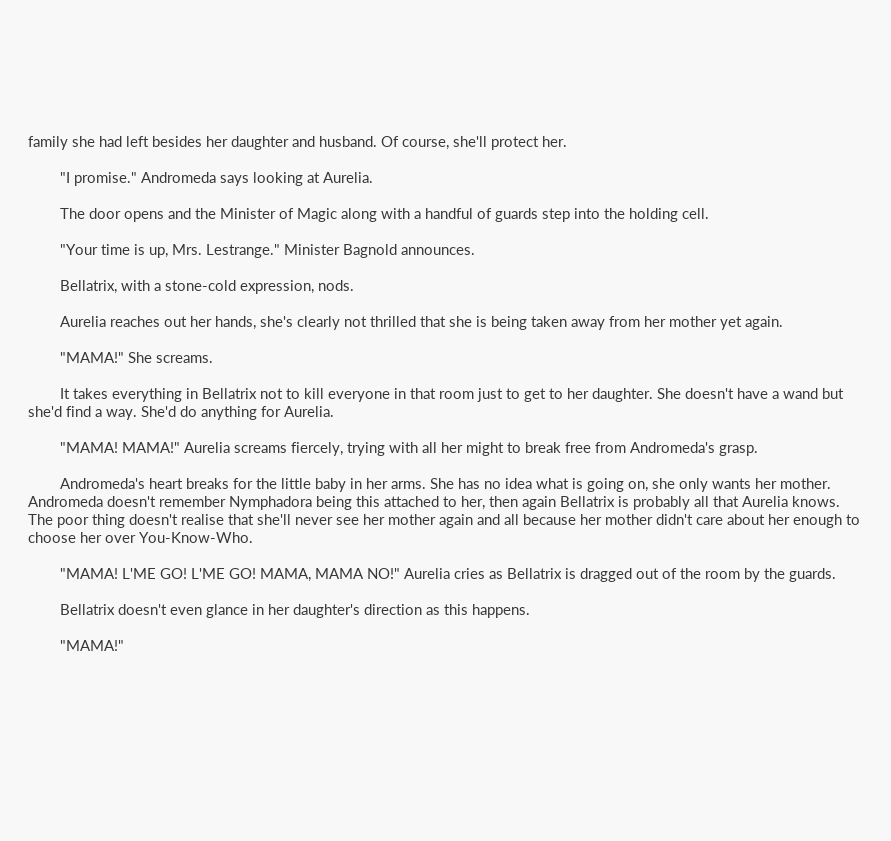family she had left besides her daughter and husband. Of course, she'll protect her.

        "I promise." Andromeda says looking at Aurelia.

        The door opens and the Minister of Magic along with a handful of guards step into the holding cell.

        "Your time is up, Mrs. Lestrange." Minister Bagnold announces.

        Bellatrix, with a stone-cold expression, nods.

        Aurelia reaches out her hands, she's clearly not thrilled that she is being taken away from her mother yet again.

        "MAMA!" She screams.

        It takes everything in Bellatrix not to kill everyone in that room just to get to her daughter. She doesn't have a wand but she'd find a way. She'd do anything for Aurelia.

        "MAMA! MAMA!" Aurelia screams fiercely, trying with all her might to break free from Andromeda's grasp.

        Andromeda's heart breaks for the little baby in her arms. She has no idea what is going on, she only wants her mother. Andromeda doesn't remember Nymphadora being this attached to her, then again Bellatrix is probably all that Aurelia knows. The poor thing doesn't realise that she'll never see her mother again and all because her mother didn't care about her enough to choose her over You-Know-Who.

        "MAMA! L'ME GO! L'ME GO! MAMA, MAMA NO!" Aurelia cries as Bellatrix is dragged out of the room by the guards.

        Bellatrix doesn't even glance in her daughter's direction as this happens.

        "MAMA!"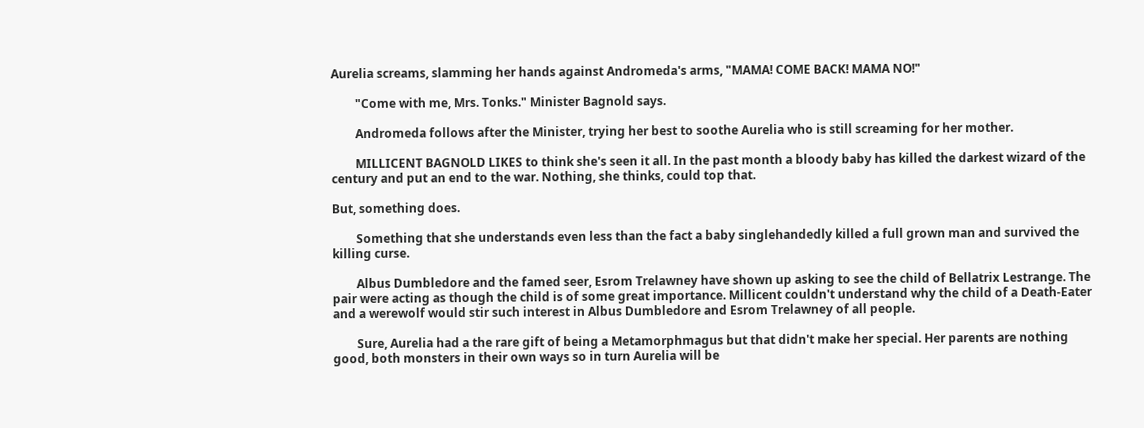Aurelia screams, slamming her hands against Andromeda's arms, "MAMA! COME BACK! MAMA NO!"

        "Come with me, Mrs. Tonks." Minister Bagnold says.

        Andromeda follows after the Minister, trying her best to soothe Aurelia who is still screaming for her mother.

        MILLICENT BAGNOLD LIKES to think she's seen it all. In the past month a bloody baby has killed the darkest wizard of the century and put an end to the war. Nothing, she thinks, could top that.

But, something does.

        Something that she understands even less than the fact a baby singlehandedly killed a full grown man and survived the killing curse.

        Albus Dumbledore and the famed seer, Esrom Trelawney have shown up asking to see the child of Bellatrix Lestrange. The pair were acting as though the child is of some great importance. Millicent couldn't understand why the child of a Death-Eater and a werewolf would stir such interest in Albus Dumbledore and Esrom Trelawney of all people.

        Sure, Aurelia had a the rare gift of being a Metamorphmagus but that didn't make her special. Her parents are nothing good, both monsters in their own ways so in turn Aurelia will be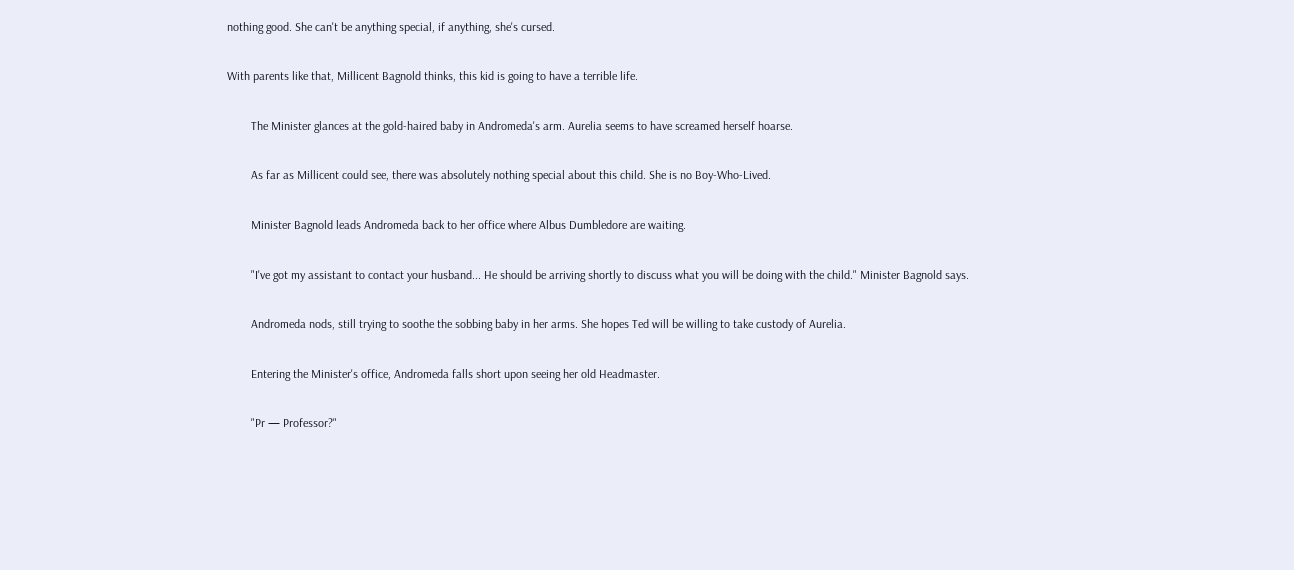nothing good. She can't be anything special, if anything, she's cursed.

With parents like that, Millicent Bagnold thinks, this kid is going to have a terrible life.

        The Minister glances at the gold-haired baby in Andromeda's arm. Aurelia seems to have screamed herself hoarse.

        As far as Millicent could see, there was absolutely nothing special about this child. She is no Boy-Who-Lived.

        Minister Bagnold leads Andromeda back to her office where Albus Dumbledore are waiting.

        "I've got my assistant to contact your husband... He should be arriving shortly to discuss what you will be doing with the child." Minister Bagnold says.

        Andromeda nods, still trying to soothe the sobbing baby in her arms. She hopes Ted will be willing to take custody of Aurelia.

        Entering the Minister's office, Andromeda falls short upon seeing her old Headmaster.

        "Pr — Professor?"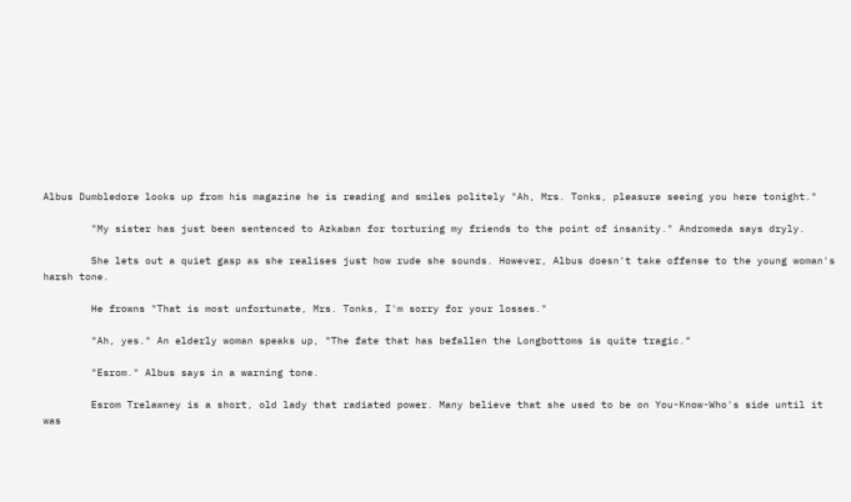Albus Dumbledore looks up from his magazine he is reading and smiles politely "Ah, Mrs. Tonks, pleasure seeing you here tonight."

        "My sister has just been sentenced to Azkaban for torturing my friends to the point of insanity." Andromeda says dryly.

        She lets out a quiet gasp as she realises just how rude she sounds. However, Albus doesn't take offense to the young woman's harsh tone.

        He frowns "That is most unfortunate, Mrs. Tonks, I'm sorry for your losses."

        "Ah, yes." An elderly woman speaks up, "The fate that has befallen the Longbottoms is quite tragic."

        "Esrom." Albus says in a warning tone.

        Esrom Trelawney is a short, old lady that radiated power. Many believe that she used to be on You-Know-Who's side until it was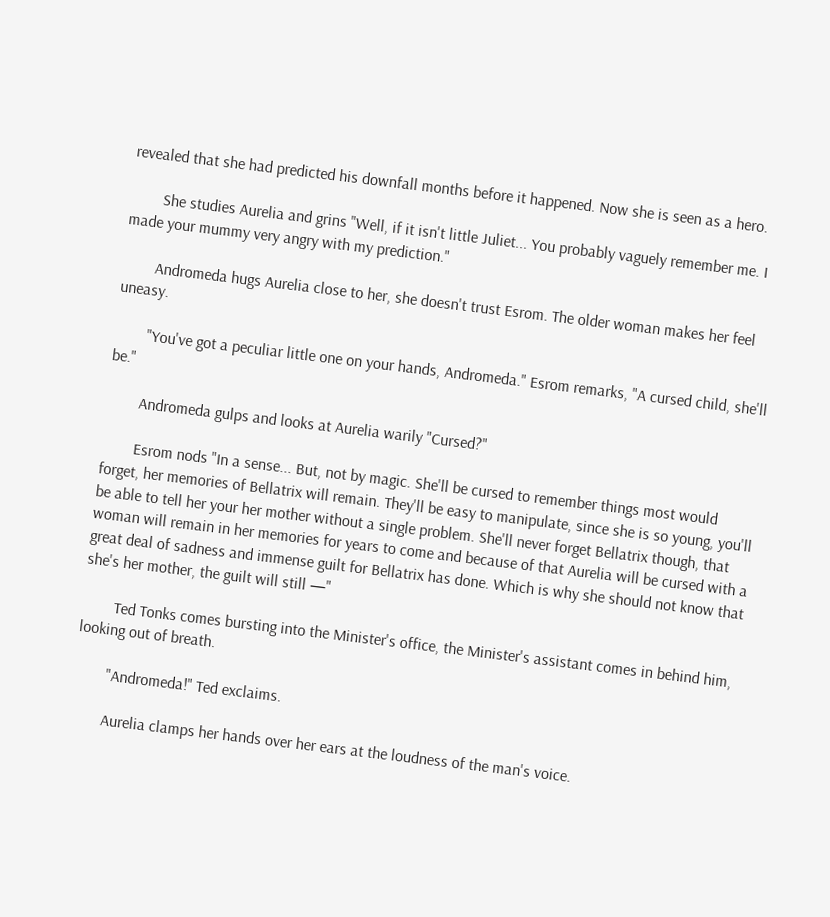revealed that she had predicted his downfall months before it happened. Now she is seen as a hero.

        She studies Aurelia and grins "Well, if it isn't little Juliet... You probably vaguely remember me. I made your mummy very angry with my prediction."

        Andromeda hugs Aurelia close to her, she doesn't trust Esrom. The older woman makes her feel uneasy.

        "You've got a peculiar little one on your hands, Andromeda." Esrom remarks, "A cursed child, she'll be."

        Andromeda gulps and looks at Aurelia warily "Cursed?"

        Esrom nods "In a sense... But, not by magic. She'll be cursed to remember things most would forget, her memories of Bellatrix will remain. They'll be easy to manipulate, since she is so young, you'll be able to tell her your her mother without a single problem. She'll never forget Bellatrix though, that woman will remain in her memories for years to come and because of that Aurelia will be cursed with a great deal of sadness and immense guilt for Bellatrix has done. Which is why she should not know that she's her mother, the guilt will still —"

        Ted Tonks comes bursting into the Minister's office, the Minister's assistant comes in behind him, looking out of breath.

        "Andromeda!" Ted exclaims.

        Aurelia clamps her hands over her ears at the loudness of the man's voice.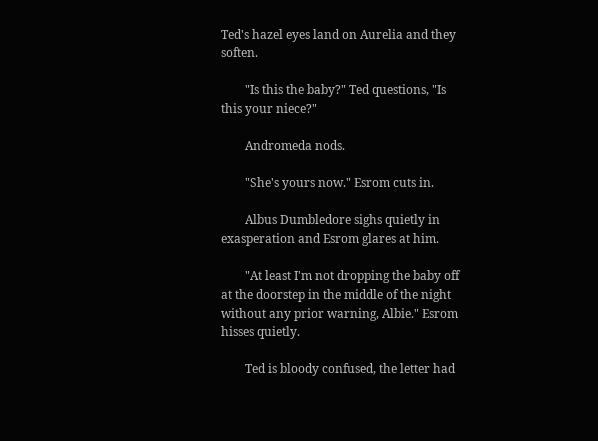Ted's hazel eyes land on Aurelia and they soften.

        "Is this the baby?" Ted questions, "Is this your niece?"

        Andromeda nods.

        "She's yours now." Esrom cuts in.

        Albus Dumbledore sighs quietly in exasperation and Esrom glares at him.

        "At least I'm not dropping the baby off at the doorstep in the middle of the night without any prior warning, Albie." Esrom hisses quietly.

        Ted is bloody confused, the letter had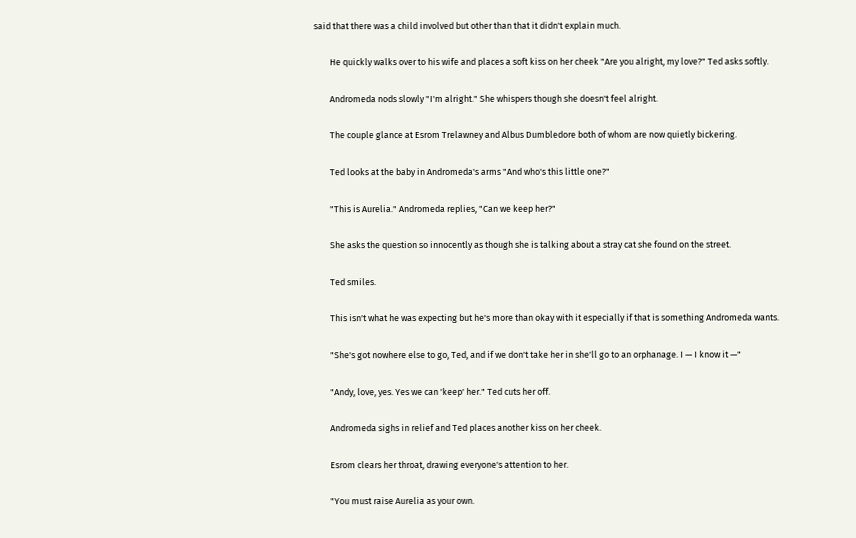said that there was a child involved but other than that it didn't explain much.

        He quickly walks over to his wife and places a soft kiss on her cheek "Are you alright, my love?" Ted asks softly.

        Andromeda nods slowly "I'm alright." She whispers though she doesn't feel alright.

        The couple glance at Esrom Trelawney and Albus Dumbledore both of whom are now quietly bickering.

        Ted looks at the baby in Andromeda's arms "And who's this little one?"

        "This is Aurelia." Andromeda replies, "Can we keep her?"

        She asks the question so innocently as though she is talking about a stray cat she found on the street.

        Ted smiles.

        This isn't what he was expecting but he's more than okay with it especially if that is something Andromeda wants.

        "She's got nowhere else to go, Ted, and if we don't take her in she'll go to an orphanage. I — I know it —"

        "Andy, love, yes. Yes we can 'keep' her." Ted cuts her off.

        Andromeda sighs in relief and Ted places another kiss on her cheek.

        Esrom clears her throat, drawing everyone's attention to her.

        "You must raise Aurelia as your own.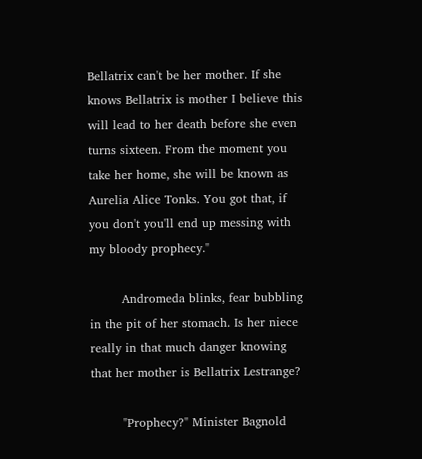Bellatrix can't be her mother. If she knows Bellatrix is mother I believe this will lead to her death before she even turns sixteen. From the moment you take her home, she will be known as Aurelia Alice Tonks. You got that, if you don't you'll end up messing with my bloody prophecy."

        Andromeda blinks, fear bubbling in the pit of her stomach. Is her niece really in that much danger knowing that her mother is Bellatrix Lestrange?

        "Prophecy?" Minister Bagnold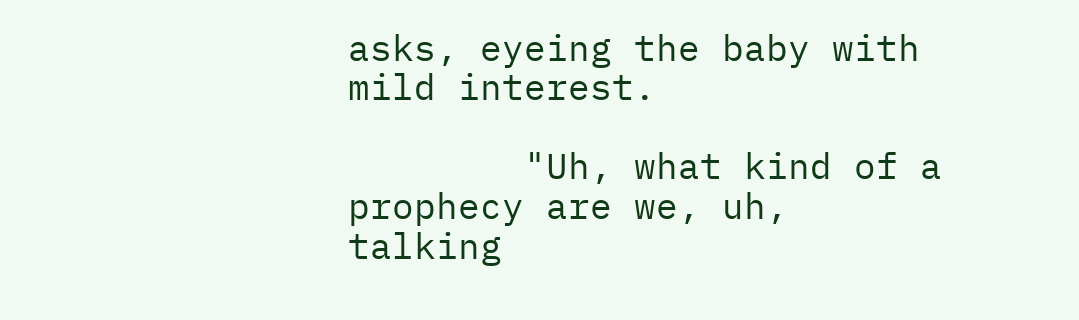asks, eyeing the baby with mild interest.

        "Uh, what kind of a prophecy are we, uh, talking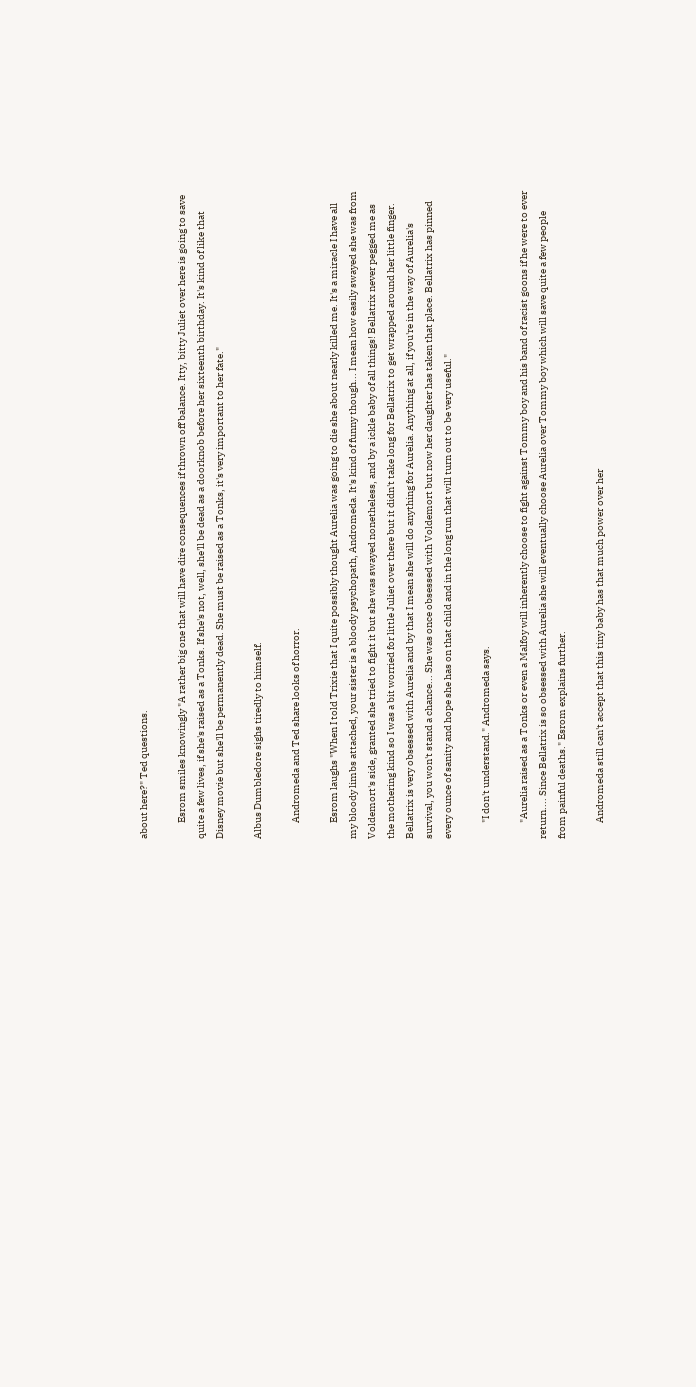about here?" Ted questions.

        Esrom smiles knowingly "A rather big one that will have dire consequences if thrown off balance. Itty, bitty Juliet over here is going to save quite a few lives, if she's raised as a Tonks. If she's not, well, she'll be dead as a doorknob before her sixteenth birthday. It's kind of like that Disney movie but she'll be permanently dead. She must be raised as a Tonks, it's very important to her fate."

Albus Dumbledore sighs tiredly to himself.

        Andromeda and Ted share looks of horror.

        Esrom laughs "When I told Trixie that I quite possibly thought Aurelia was going to die she about nearly killed me. It's a miracle I have all my bloody limbs attached, your sister is a bloody psychopath, Andromeda. It's kind of funny though... I mean how easily swayed she was from Voldemort's side, granted she tried to fight it but she was swayed nonetheless, and by a ickle baby of all things! Bellatrix never pegged me as the mothering kind so I was a bit worried for little Juliet over there but it didn't take long for Bellatrix to get wrapped around her little finger. Bellatrix is very obsessed with Aurelia and by that I mean she will do anything for Aurelia. Anything at all, if you're in the way of Aurelia's survival, you won't stand a chance... She was once obsessed with Voldemort but now her daughter has taken that place. Bellatrix has pinned every ounce of sanity and hope she has on that child and in the long run that will turn out to be very useful."

        "I don't understand." Andromeda says.

        "Aurelia raised as a Tonks or even a Malfoy will inherently choose to fight against Tommy boy and his band of racist goons if he were to ever return.... Since Bellatrix is so obsessed with Aurelia she will eventually choose Aurelia over Tommy boy which will save quite a few people from painful deaths." Esrom explains further.

        Andromeda still can't accept that this tiny baby has that much power over her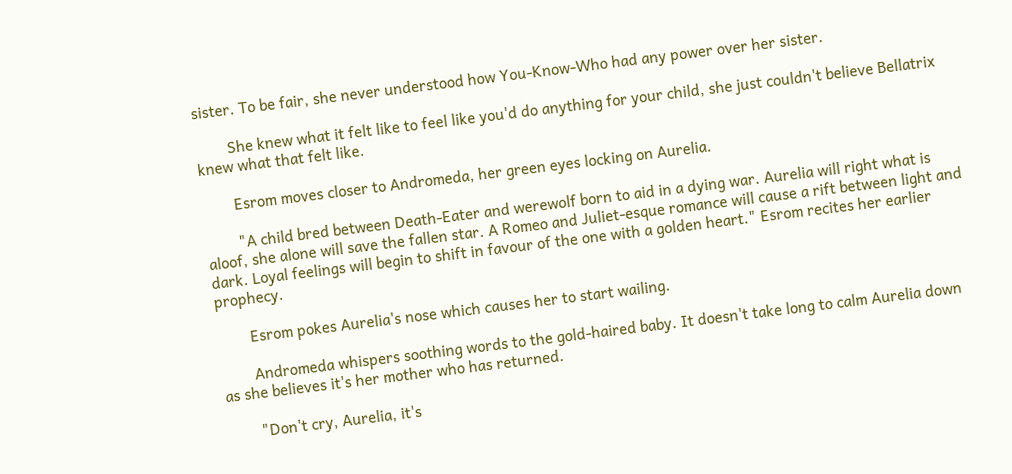sister. To be fair, she never understood how You-Know-Who had any power over her sister.

        She knew what it felt like to feel like you'd do anything for your child, she just couldn't believe Bellatrix knew what that felt like.

        Esrom moves closer to Andromeda, her green eyes locking on Aurelia.

        "A child bred between Death-Eater and werewolf born to aid in a dying war. Aurelia will right what is aloof, she alone will save the fallen star. A Romeo and Juliet-esque romance will cause a rift between light and dark. Loyal feelings will begin to shift in favour of the one with a golden heart." Esrom recites her earlier prophecy.

        Esrom pokes Aurelia's nose which causes her to start wailing.

        Andromeda whispers soothing words to the gold-haired baby. It doesn't take long to calm Aurelia down as she believes it's her mother who has returned.

        "Don't cry, Aurelia, it's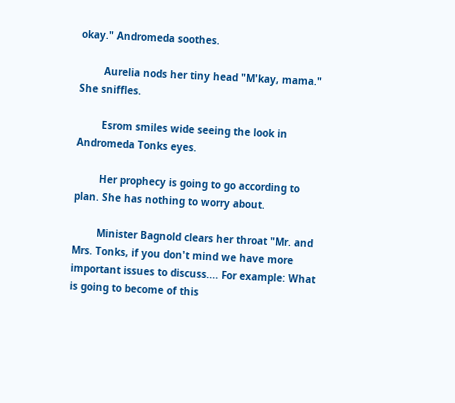okay." Andromeda soothes.

        Aurelia nods her tiny head "M'kay, mama." She sniffles.

        Esrom smiles wide seeing the look in Andromeda Tonks eyes.

        Her prophecy is going to go according to plan. She has nothing to worry about.

        Minister Bagnold clears her throat "Mr. and Mrs. Tonks, if you don't mind we have more important issues to discuss.... For example: What is going to become of this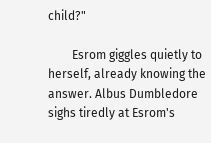child?"

        Esrom giggles quietly to herself, already knowing the answer. Albus Dumbledore sighs tiredly at Esrom's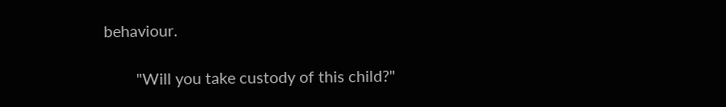behaviour.

        "Will you take custody of this child?"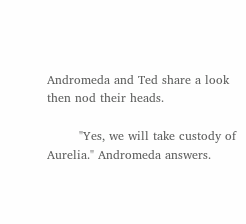Andromeda and Ted share a look then nod their heads.

        "Yes, we will take custody of Aurelia." Andromeda answers.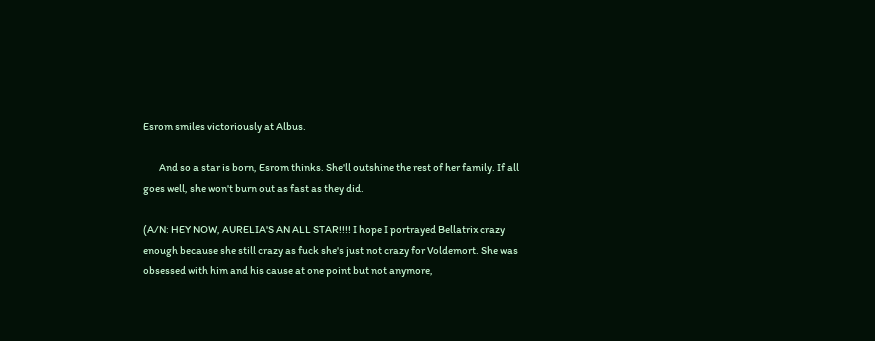Esrom smiles victoriously at Albus.

        And so a star is born, Esrom thinks. She'll outshine the rest of her family. If all goes well, she won't burn out as fast as they did.

(A/N: HEY NOW, AURELIA'S AN ALL STAR!!!! I hope I portrayed Bellatrix crazy enough because she still crazy as fuck she's just not crazy for Voldemort. She was obsessed with him and his cause at one point but not anymore,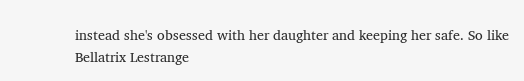instead she's obsessed with her daughter and keeping her safe. So like Bellatrix Lestrange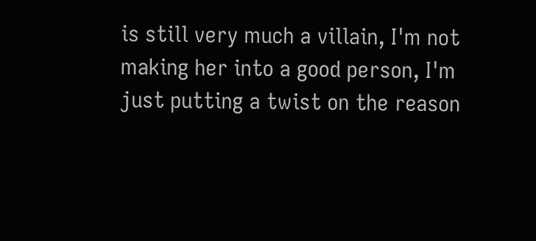is still very much a villain, I'm not making her into a good person, I'm just putting a twist on the reason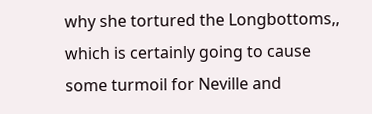why she tortured the Longbottoms,, which is certainly going to cause some turmoil for Neville and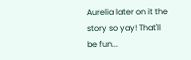Aurelia later on it the story so yay! That'll be fun...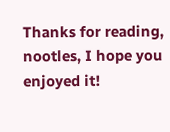Thanks for reading, nootles, I hope you enjoyed it!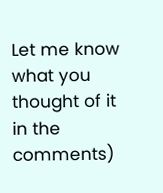Let me know what you thought of it in the comments)